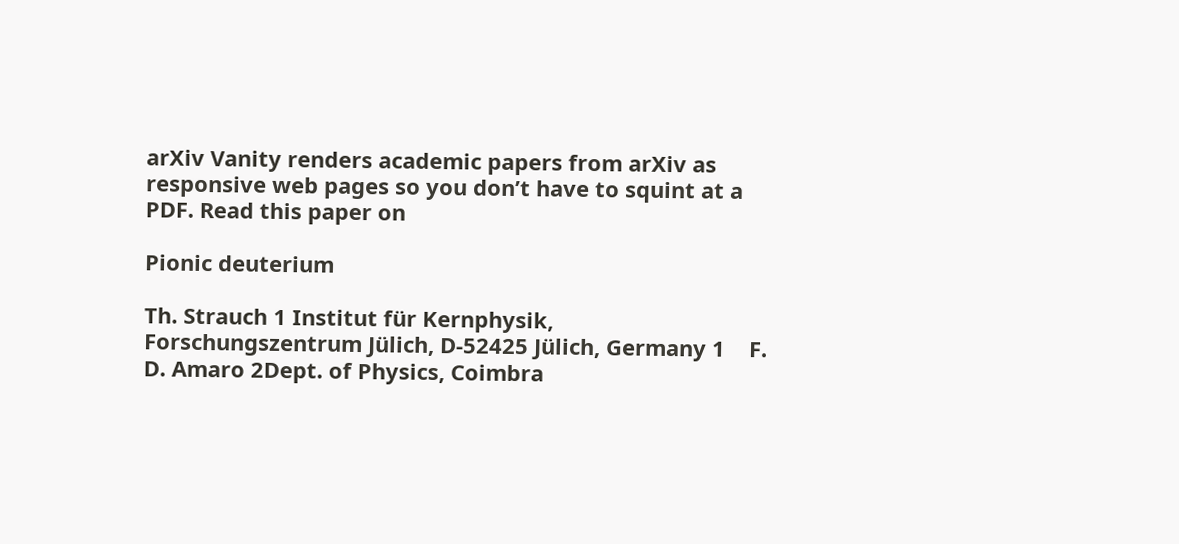arXiv Vanity renders academic papers from arXiv as responsive web pages so you don’t have to squint at a PDF. Read this paper on

Pionic deuterium

Th. Strauch 1 Institut für Kernphysik, Forschungszentrum Jülich, D-52425 Jülich, Germany 1    F. D. Amaro 2Dept. of Physics, Coimbra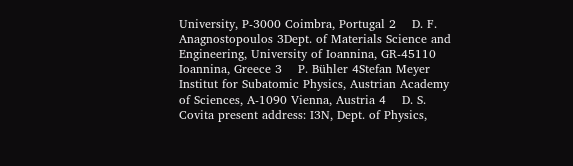University, P-3000 Coimbra, Portugal 2    D. F. Anagnostopoulos 3Dept. of Materials Science and Engineering, University of Ioannina, GR-45110 Ioannina, Greece 3    P. Bühler 4Stefan Meyer Institut for Subatomic Physics, Austrian Academy of Sciences, A-1090 Vienna, Austria 4    D. S. Covita present address: I3N, Dept. of Physics,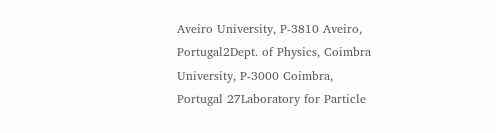Aveiro University, P-3810 Aveiro, Portugal2Dept. of Physics, Coimbra University, P-3000 Coimbra, Portugal 27Laboratory for Particle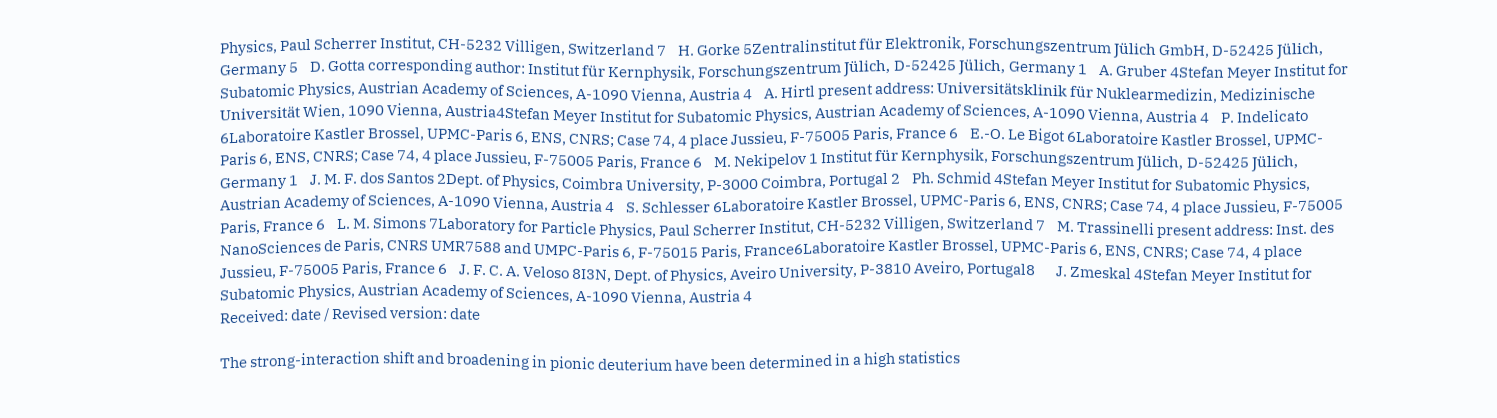Physics, Paul Scherrer Institut, CH-5232 Villigen, Switzerland 7    H. Gorke 5Zentralinstitut für Elektronik, Forschungszentrum Jülich GmbH, D-52425 Jülich, Germany 5    D. Gotta corresponding author: Institut für Kernphysik, Forschungszentrum Jülich, D-52425 Jülich, Germany 1    A. Gruber 4Stefan Meyer Institut for Subatomic Physics, Austrian Academy of Sciences, A-1090 Vienna, Austria 4    A. Hirtl present address: Universitätsklinik für Nuklearmedizin, Medizinische Universität Wien, 1090 Vienna, Austria4Stefan Meyer Institut for Subatomic Physics, Austrian Academy of Sciences, A-1090 Vienna, Austria 4    P. Indelicato 6Laboratoire Kastler Brossel, UPMC-Paris 6, ENS, CNRS; Case 74, 4 place Jussieu, F-75005 Paris, France 6    E.-O. Le Bigot 6Laboratoire Kastler Brossel, UPMC-Paris 6, ENS, CNRS; Case 74, 4 place Jussieu, F-75005 Paris, France 6    M. Nekipelov 1 Institut für Kernphysik, Forschungszentrum Jülich, D-52425 Jülich, Germany 1    J. M. F. dos Santos 2Dept. of Physics, Coimbra University, P-3000 Coimbra, Portugal 2    Ph. Schmid 4Stefan Meyer Institut for Subatomic Physics, Austrian Academy of Sciences, A-1090 Vienna, Austria 4    S. Schlesser 6Laboratoire Kastler Brossel, UPMC-Paris 6, ENS, CNRS; Case 74, 4 place Jussieu, F-75005 Paris, France 6    L. M. Simons 7Laboratory for Particle Physics, Paul Scherrer Institut, CH-5232 Villigen, Switzerland 7    M. Trassinelli present address: Inst. des NanoSciences de Paris, CNRS UMR7588 and UMPC-Paris 6, F-75015 Paris, France6Laboratoire Kastler Brossel, UPMC-Paris 6, ENS, CNRS; Case 74, 4 place Jussieu, F-75005 Paris, France 6    J. F. C. A. Veloso 8I3N, Dept. of Physics, Aveiro University, P-3810 Aveiro, Portugal8       J. Zmeskal 4Stefan Meyer Institut for Subatomic Physics, Austrian Academy of Sciences, A-1090 Vienna, Austria 4
Received: date / Revised version: date

The strong-interaction shift and broadening in pionic deuterium have been determined in a high statistics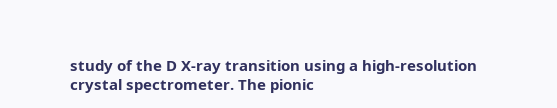study of the D X-ray transition using a high-resolution crystal spectrometer. The pionic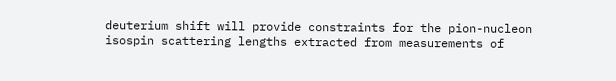deuterium shift will provide constraints for the pion-nucleon isospin scattering lengths extracted from measurements of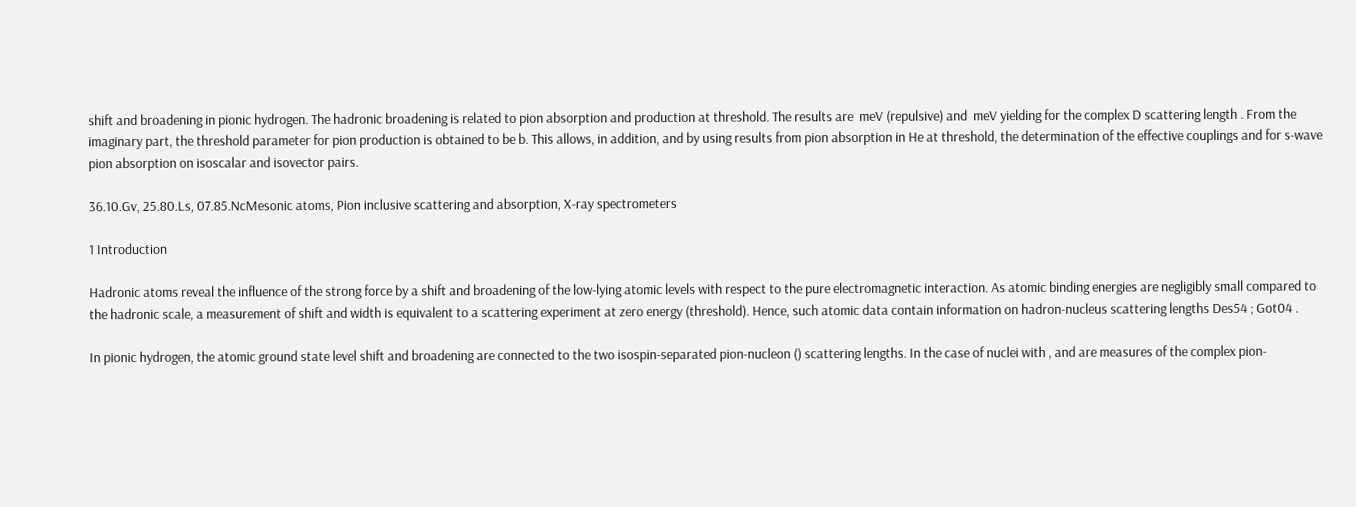shift and broadening in pionic hydrogen. The hadronic broadening is related to pion absorption and production at threshold. The results are  meV (repulsive) and  meV yielding for the complex D scattering length . From the imaginary part, the threshold parameter for pion production is obtained to be b. This allows, in addition, and by using results from pion absorption in He at threshold, the determination of the effective couplings and for s-wave pion absorption on isoscalar and isovector pairs.

36.10.Gv, 25.80.Ls, 07.85.NcMesonic atoms, Pion inclusive scattering and absorption, X-ray spectrometers

1 Introduction

Hadronic atoms reveal the influence of the strong force by a shift and broadening of the low-lying atomic levels with respect to the pure electromagnetic interaction. As atomic binding energies are negligibly small compared to the hadronic scale, a measurement of shift and width is equivalent to a scattering experiment at zero energy (threshold). Hence, such atomic data contain information on hadron-nucleus scattering lengths Des54 ; Got04 .

In pionic hydrogen, the atomic ground state level shift and broadening are connected to the two isospin-separated pion-nucleon () scattering lengths. In the case of nuclei with , and are measures of the complex pion-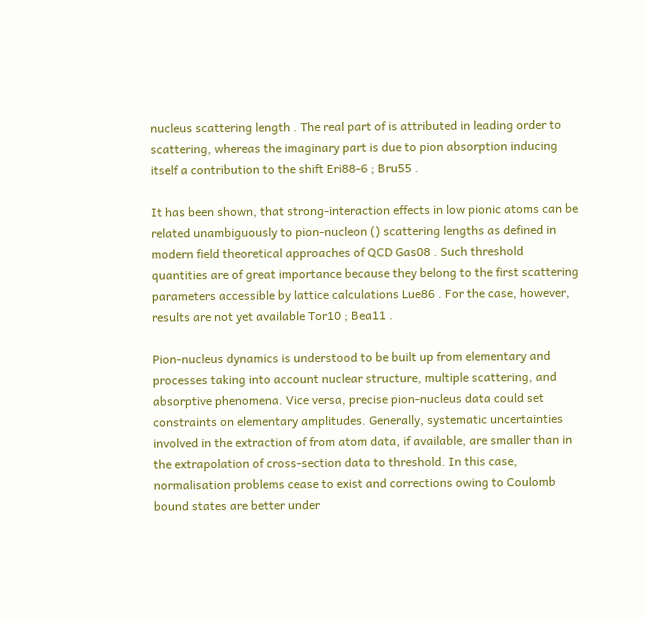nucleus scattering length . The real part of is attributed in leading order to scattering, whereas the imaginary part is due to pion absorption inducing itself a contribution to the shift Eri88-6 ; Bru55 .

It has been shown, that strong-interaction effects in low pionic atoms can be related unambiguously to pion-nucleon () scattering lengths as defined in modern field theoretical approaches of QCD Gas08 . Such threshold quantities are of great importance because they belong to the first scattering parameters accessible by lattice calculations Lue86 . For the case, however, results are not yet available Tor10 ; Bea11 .

Pion-nucleus dynamics is understood to be built up from elementary and processes taking into account nuclear structure, multiple scattering, and absorptive phenomena. Vice versa, precise pion-nucleus data could set constraints on elementary amplitudes. Generally, systematic uncertainties involved in the extraction of from atom data, if available, are smaller than in the extrapolation of cross-section data to threshold. In this case, normalisation problems cease to exist and corrections owing to Coulomb bound states are better under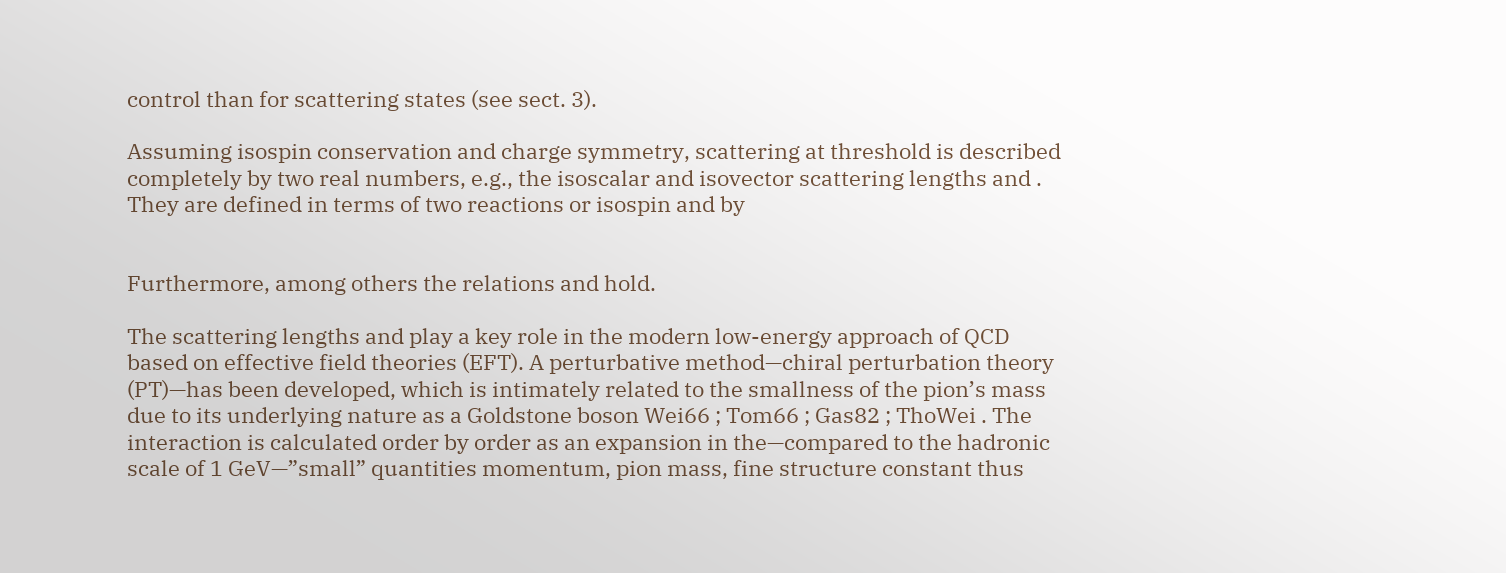control than for scattering states (see sect. 3).

Assuming isospin conservation and charge symmetry, scattering at threshold is described completely by two real numbers, e.g., the isoscalar and isovector scattering lengths and . They are defined in terms of two reactions or isospin and by


Furthermore, among others the relations and hold.

The scattering lengths and play a key role in the modern low-energy approach of QCD based on effective field theories (EFT). A perturbative method—chiral perturbation theory (PT)—has been developed, which is intimately related to the smallness of the pion’s mass due to its underlying nature as a Goldstone boson Wei66 ; Tom66 ; Gas82 ; ThoWei . The interaction is calculated order by order as an expansion in the—compared to the hadronic scale of 1 GeV—”small” quantities momentum, pion mass, fine structure constant thus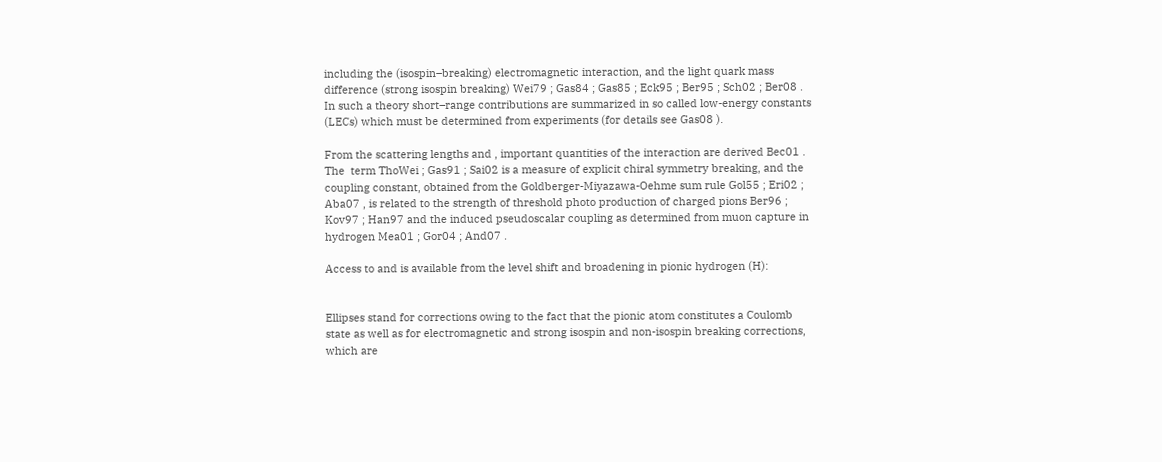including the (isospin–breaking) electromagnetic interaction, and the light quark mass difference (strong isospin breaking) Wei79 ; Gas84 ; Gas85 ; Eck95 ; Ber95 ; Sch02 ; Ber08 . In such a theory short–range contributions are summarized in so called low-energy constants (LECs) which must be determined from experiments (for details see Gas08 ).

From the scattering lengths and , important quantities of the interaction are derived Bec01 . The  term ThoWei ; Gas91 ; Sai02 is a measure of explicit chiral symmetry breaking, and the coupling constant, obtained from the Goldberger-Miyazawa-Oehme sum rule Gol55 ; Eri02 ; Aba07 , is related to the strength of threshold photo production of charged pions Ber96 ; Kov97 ; Han97 and the induced pseudoscalar coupling as determined from muon capture in hydrogen Mea01 ; Gor04 ; And07 .

Access to and is available from the level shift and broadening in pionic hydrogen (H):


Ellipses stand for corrections owing to the fact that the pionic atom constitutes a Coulomb state as well as for electromagnetic and strong isospin and non-isospin breaking corrections, which are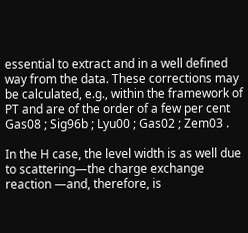essential to extract and in a well defined way from the data. These corrections may be calculated, e.g., within the framework of PT and are of the order of a few per cent Gas08 ; Sig96b ; Lyu00 ; Gas02 ; Zem03 .

In the H case, the level width is as well due to scattering—the charge exchange reaction —and, therefore, is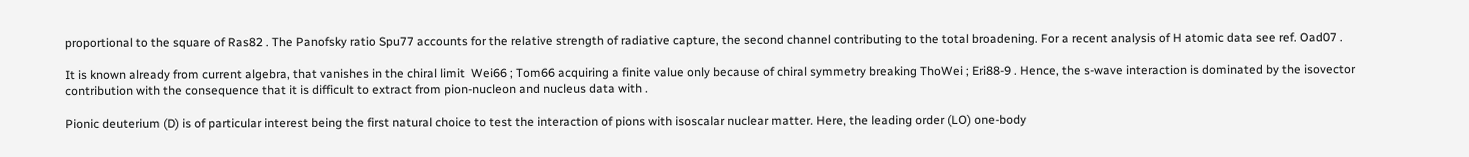proportional to the square of Ras82 . The Panofsky ratio Spu77 accounts for the relative strength of radiative capture, the second channel contributing to the total broadening. For a recent analysis of H atomic data see ref. Oad07 .

It is known already from current algebra, that vanishes in the chiral limit  Wei66 ; Tom66 acquiring a finite value only because of chiral symmetry breaking ThoWei ; Eri88-9 . Hence, the s-wave interaction is dominated by the isovector contribution with the consequence that it is difficult to extract from pion-nucleon and nucleus data with .

Pionic deuterium (D) is of particular interest being the first natural choice to test the interaction of pions with isoscalar nuclear matter. Here, the leading order (LO) one-body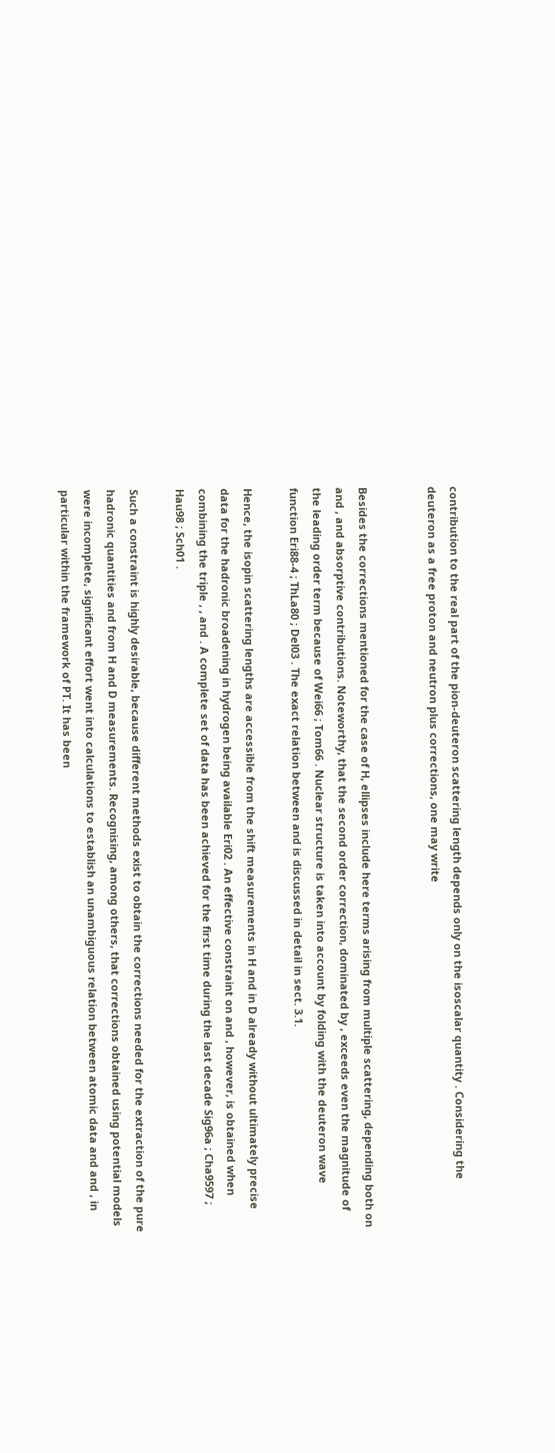contribution to the real part of the pion-deuteron scattering length depends only on the isoscalar quantity . Considering the deuteron as a free proton and neutron plus corrections, one may write


Besides the corrections mentioned for the case of H, ellipses include here terms arising from multiple scattering, depending both on and , and absorptive contributions. Noteworthy, that the second order correction, dominated by , exceeds even the magnitude of the leading order term because of Wei66 ; Tom66 . Nuclear structure is taken into account by folding with the deuteron wave function Eri88-4 ; ThLa80 ; Del03 . The exact relation between and is discussed in detail in sect. 3.1.

Hence, the isopin scattering lengths are accessible from the shift measurements in H and in D already without ultimately precise data for the hadronic broadening in hydrogen being available Eri02 . An effective constraint on and , however, is obtained when combining the triple , , and . A complete set of data has been achieved for the first time during the last decade Sig96a ; Cha9597 ; Hau98 ; Sch01 .

Such a constraint is highly desirable, because different methods exist to obtain the corrections needed for the extraction of the pure hadronic quantities and from H and D measurements. Recognising, among others, that corrections obtained using potential models were incomplete, significant effort went into calculations to establish an unambiguous relation between atomic data and and , in particular within the framework of PT. It has been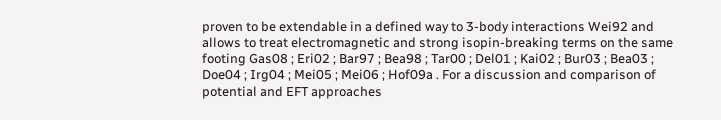proven to be extendable in a defined way to 3-body interactions Wei92 and allows to treat electromagnetic and strong isopin-breaking terms on the same footing Gas08 ; Eri02 ; Bar97 ; Bea98 ; Tar00 ; Del01 ; Kai02 ; Bur03 ; Bea03 ; Doe04 ; Irg04 ; Mei05 ; Mei06 ; Hof09a . For a discussion and comparison of potential and EFT approaches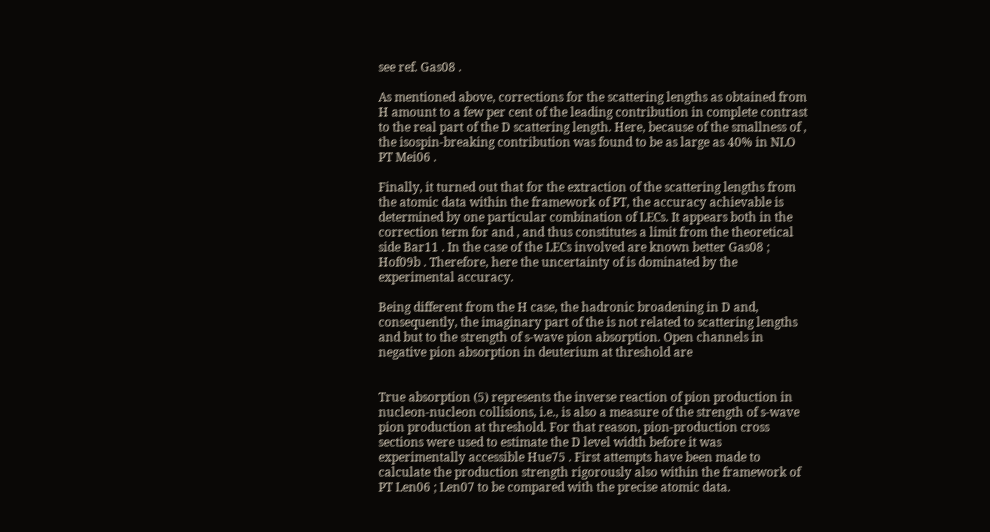see ref. Gas08 .

As mentioned above, corrections for the scattering lengths as obtained from H amount to a few per cent of the leading contribution in complete contrast to the real part of the D scattering length. Here, because of the smallness of , the isospin-breaking contribution was found to be as large as 40% in NLO PT Mei06 .

Finally, it turned out that for the extraction of the scattering lengths from the atomic data within the framework of PT, the accuracy achievable is determined by one particular combination of LECs. It appears both in the correction term for and , and thus constitutes a limit from the theoretical side Bar11 . In the case of the LECs involved are known better Gas08 ; Hof09b . Therefore, here the uncertainty of is dominated by the experimental accuracy.

Being different from the H case, the hadronic broadening in D and, consequently, the imaginary part of the is not related to scattering lengths and but to the strength of s-wave pion absorption. Open channels in negative pion absorption in deuterium at threshold are


True absorption (5) represents the inverse reaction of pion production in nucleon-nucleon collisions, i.e., is also a measure of the strength of s-wave pion production at threshold. For that reason, pion-production cross sections were used to estimate the D level width before it was experimentally accessible Hue75 . First attempts have been made to calculate the production strength rigorously also within the framework of PT Len06 ; Len07 to be compared with the precise atomic data.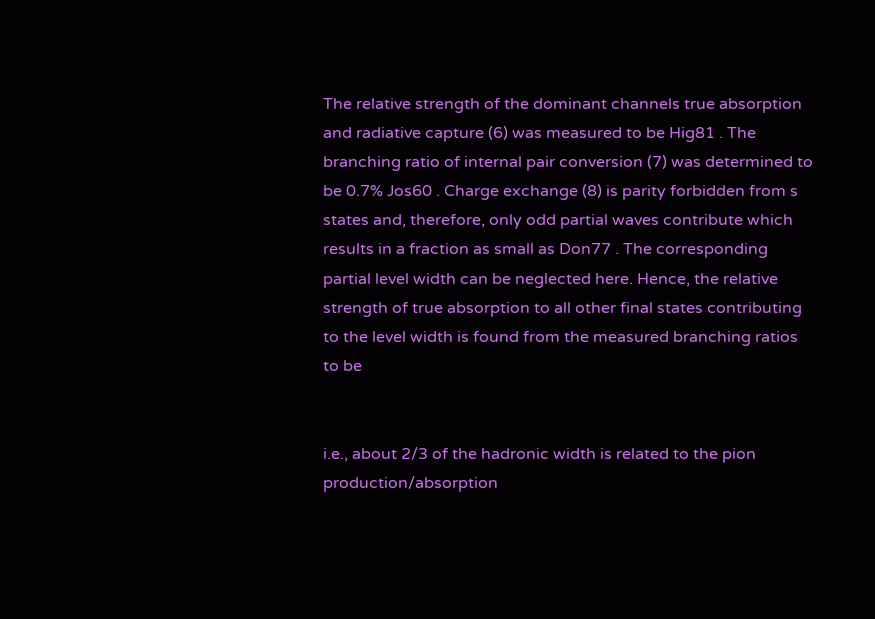The relative strength of the dominant channels true absorption and radiative capture (6) was measured to be Hig81 . The branching ratio of internal pair conversion (7) was determined to be 0.7% Jos60 . Charge exchange (8) is parity forbidden from s states and, therefore, only odd partial waves contribute which results in a fraction as small as Don77 . The corresponding partial level width can be neglected here. Hence, the relative strength of true absorption to all other final states contributing to the level width is found from the measured branching ratios to be


i.e., about 2/3 of the hadronic width is related to the pion production/absorption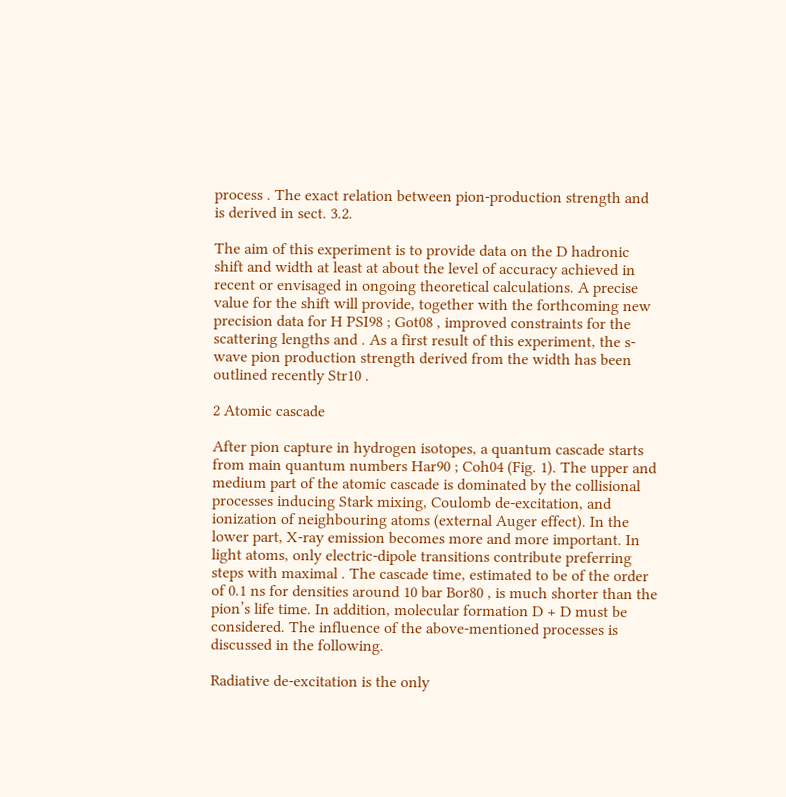process . The exact relation between pion-production strength and is derived in sect. 3.2.

The aim of this experiment is to provide data on the D hadronic shift and width at least at about the level of accuracy achieved in recent or envisaged in ongoing theoretical calculations. A precise value for the shift will provide, together with the forthcoming new precision data for H PSI98 ; Got08 , improved constraints for the scattering lengths and . As a first result of this experiment, the s-wave pion production strength derived from the width has been outlined recently Str10 .

2 Atomic cascade

After pion capture in hydrogen isotopes, a quantum cascade starts from main quantum numbers Har90 ; Coh04 (Fig. 1). The upper and medium part of the atomic cascade is dominated by the collisional processes inducing Stark mixing, Coulomb de-excitation, and ionization of neighbouring atoms (external Auger effect). In the lower part, X-ray emission becomes more and more important. In light atoms, only electric-dipole transitions contribute preferring steps with maximal . The cascade time, estimated to be of the order of 0.1 ns for densities around 10 bar Bor80 , is much shorter than the pion’s life time. In addition, molecular formation D + D must be considered. The influence of the above-mentioned processes is discussed in the following.

Radiative de-excitation is the only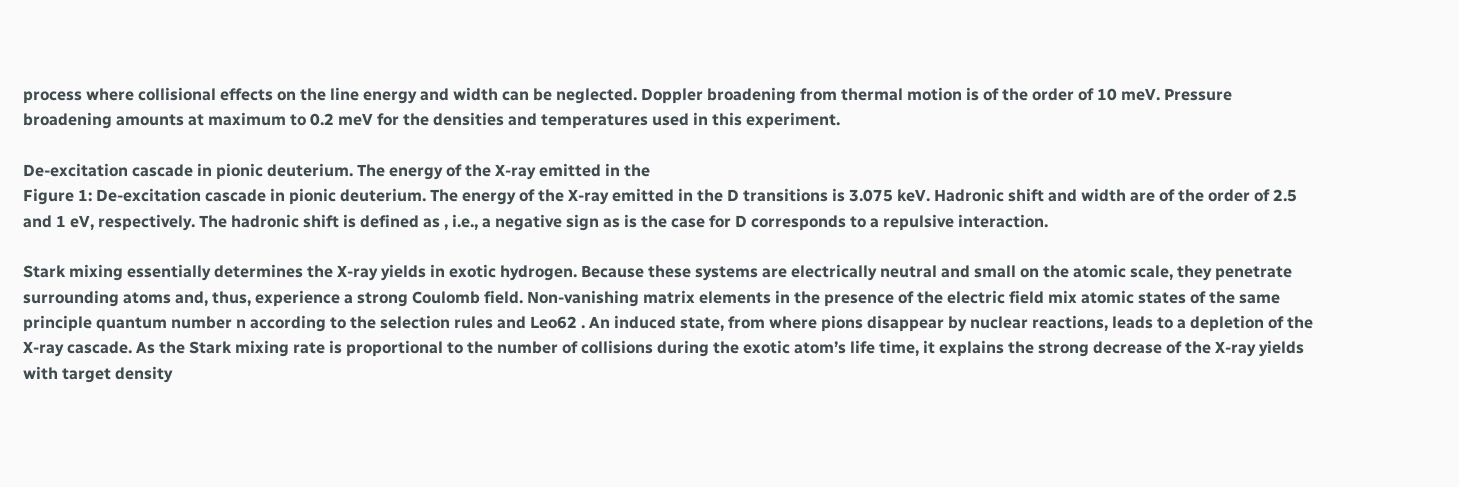process where collisional effects on the line energy and width can be neglected. Doppler broadening from thermal motion is of the order of 10 meV. Pressure broadening amounts at maximum to 0.2 meV for the densities and temperatures used in this experiment.

De-excitation cascade in pionic deuterium. The energy of the X-ray emitted in the
Figure 1: De-excitation cascade in pionic deuterium. The energy of the X-ray emitted in the D transitions is 3.075 keV. Hadronic shift and width are of the order of 2.5 and 1 eV, respectively. The hadronic shift is defined as , i.e., a negative sign as is the case for D corresponds to a repulsive interaction.

Stark mixing essentially determines the X-ray yields in exotic hydrogen. Because these systems are electrically neutral and small on the atomic scale, they penetrate surrounding atoms and, thus, experience a strong Coulomb field. Non-vanishing matrix elements in the presence of the electric field mix atomic states of the same principle quantum number n according to the selection rules and Leo62 . An induced state, from where pions disappear by nuclear reactions, leads to a depletion of the X-ray cascade. As the Stark mixing rate is proportional to the number of collisions during the exotic atom’s life time, it explains the strong decrease of the X-ray yields with target density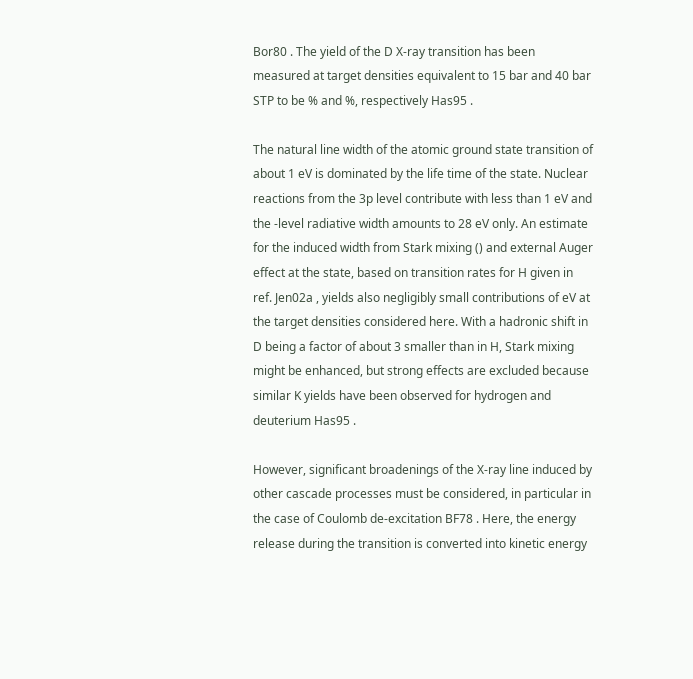Bor80 . The yield of the D X-ray transition has been measured at target densities equivalent to 15 bar and 40 bar STP to be % and %, respectively Has95 .

The natural line width of the atomic ground state transition of about 1 eV is dominated by the life time of the state. Nuclear reactions from the 3p level contribute with less than 1 eV and the -level radiative width amounts to 28 eV only. An estimate for the induced width from Stark mixing () and external Auger effect at the state, based on transition rates for H given in ref. Jen02a , yields also negligibly small contributions of eV at the target densities considered here. With a hadronic shift in D being a factor of about 3 smaller than in H, Stark mixing might be enhanced, but strong effects are excluded because similar K yields have been observed for hydrogen and deuterium Has95 .

However, significant broadenings of the X-ray line induced by other cascade processes must be considered, in particular in the case of Coulomb de-excitation BF78 . Here, the energy release during the transition is converted into kinetic energy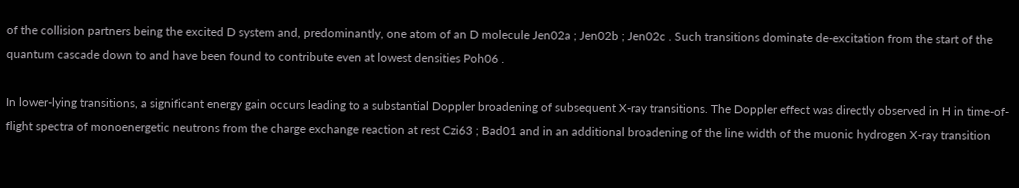of the collision partners being the excited D system and, predominantly, one atom of an D molecule Jen02a ; Jen02b ; Jen02c . Such transitions dominate de-excitation from the start of the quantum cascade down to and have been found to contribute even at lowest densities Poh06 .

In lower-lying transitions, a significant energy gain occurs leading to a substantial Doppler broadening of subsequent X-ray transitions. The Doppler effect was directly observed in H in time-of-flight spectra of monoenergetic neutrons from the charge exchange reaction at rest Czi63 ; Bad01 and in an additional broadening of the line width of the muonic hydrogen X-ray transition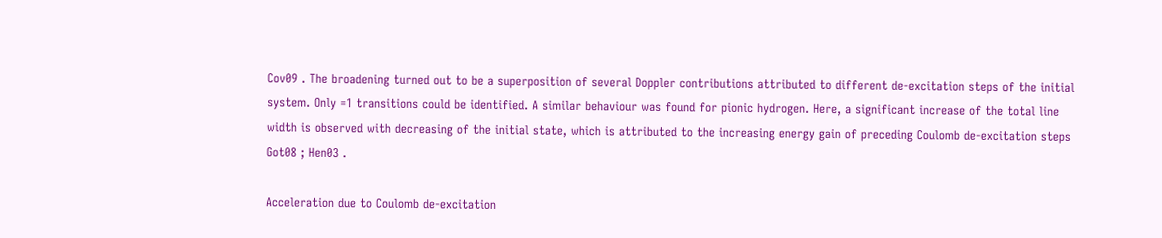Cov09 . The broadening turned out to be a superposition of several Doppler contributions attributed to different de-excitation steps of the initial system. Only =1 transitions could be identified. A similar behaviour was found for pionic hydrogen. Here, a significant increase of the total line width is observed with decreasing of the initial state, which is attributed to the increasing energy gain of preceding Coulomb de-excitation steps Got08 ; Hen03 .

Acceleration due to Coulomb de-excitation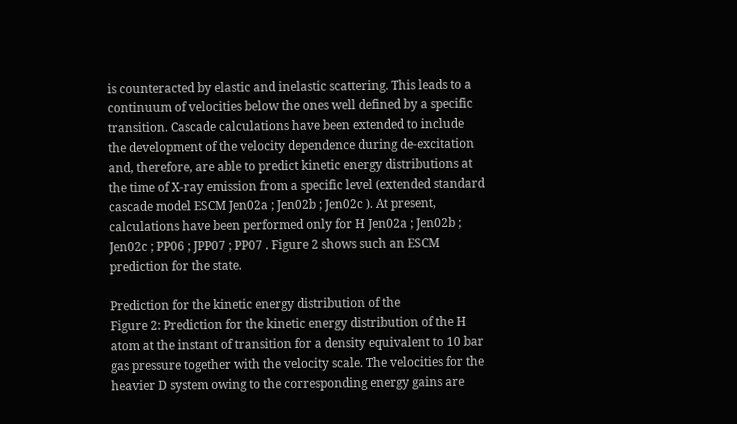is counteracted by elastic and inelastic scattering. This leads to a continuum of velocities below the ones well defined by a specific transition. Cascade calculations have been extended to include the development of the velocity dependence during de-excitation and, therefore, are able to predict kinetic energy distributions at the time of X-ray emission from a specific level (extended standard cascade model ESCM Jen02a ; Jen02b ; Jen02c ). At present, calculations have been performed only for H Jen02a ; Jen02b ; Jen02c ; PP06 ; JPP07 ; PP07 . Figure 2 shows such an ESCM prediction for the state.

Prediction for the kinetic energy distribution of the
Figure 2: Prediction for the kinetic energy distribution of the H atom at the instant of transition for a density equivalent to 10 bar gas pressure together with the velocity scale. The velocities for the heavier D system owing to the corresponding energy gains are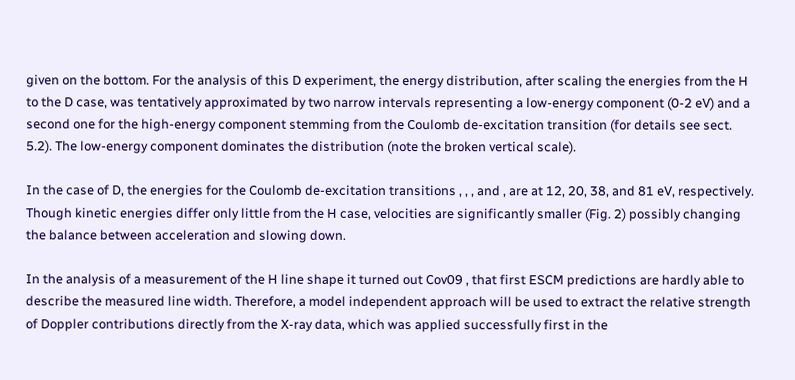given on the bottom. For the analysis of this D experiment, the energy distribution, after scaling the energies from the H to the D case, was tentatively approximated by two narrow intervals representing a low-energy component (0-2 eV) and a second one for the high-energy component stemming from the Coulomb de-excitation transition (for details see sect. 5.2). The low-energy component dominates the distribution (note the broken vertical scale).

In the case of D, the energies for the Coulomb de-excitation transitions , , , and , are at 12, 20, 38, and 81 eV, respectively. Though kinetic energies differ only little from the H case, velocities are significantly smaller (Fig. 2) possibly changing the balance between acceleration and slowing down.

In the analysis of a measurement of the H line shape it turned out Cov09 , that first ESCM predictions are hardly able to describe the measured line width. Therefore, a model independent approach will be used to extract the relative strength of Doppler contributions directly from the X-ray data, which was applied successfully first in the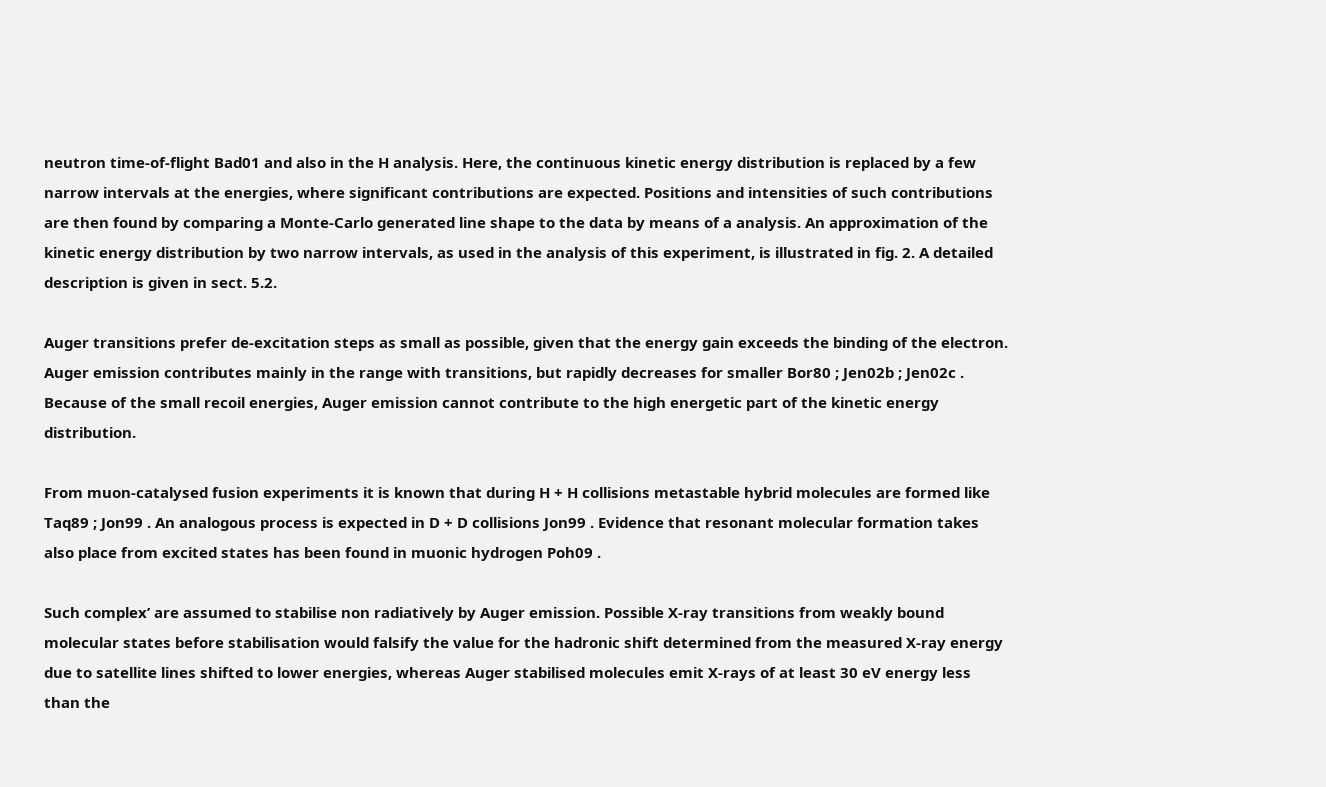neutron time-of-flight Bad01 and also in the H analysis. Here, the continuous kinetic energy distribution is replaced by a few narrow intervals at the energies, where significant contributions are expected. Positions and intensities of such contributions are then found by comparing a Monte-Carlo generated line shape to the data by means of a analysis. An approximation of the kinetic energy distribution by two narrow intervals, as used in the analysis of this experiment, is illustrated in fig. 2. A detailed description is given in sect. 5.2.

Auger transitions prefer de-excitation steps as small as possible, given that the energy gain exceeds the binding of the electron. Auger emission contributes mainly in the range with transitions, but rapidly decreases for smaller Bor80 ; Jen02b ; Jen02c . Because of the small recoil energies, Auger emission cannot contribute to the high energetic part of the kinetic energy distribution.

From muon-catalysed fusion experiments it is known that during H + H collisions metastable hybrid molecules are formed like Taq89 ; Jon99 . An analogous process is expected in D + D collisions Jon99 . Evidence that resonant molecular formation takes also place from excited states has been found in muonic hydrogen Poh09 .

Such complex’ are assumed to stabilise non radiatively by Auger emission. Possible X-ray transitions from weakly bound molecular states before stabilisation would falsify the value for the hadronic shift determined from the measured X-ray energy due to satellite lines shifted to lower energies, whereas Auger stabilised molecules emit X-rays of at least 30 eV energy less than the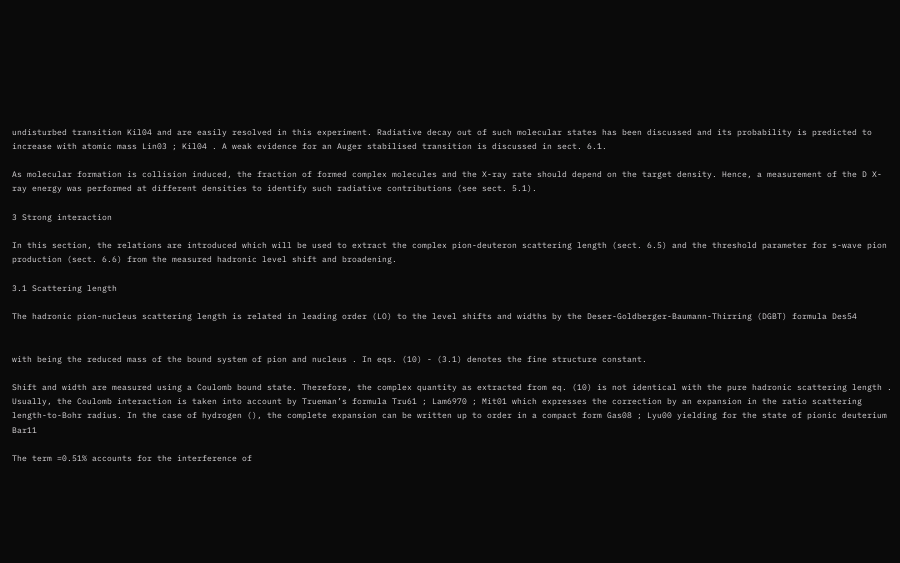undisturbed transition Kil04 and are easily resolved in this experiment. Radiative decay out of such molecular states has been discussed and its probability is predicted to increase with atomic mass Lin03 ; Kil04 . A weak evidence for an Auger stabilised transition is discussed in sect. 6.1.

As molecular formation is collision induced, the fraction of formed complex molecules and the X-ray rate should depend on the target density. Hence, a measurement of the D X-ray energy was performed at different densities to identify such radiative contributions (see sect. 5.1).

3 Strong interaction

In this section, the relations are introduced which will be used to extract the complex pion-deuteron scattering length (sect. 6.5) and the threshold parameter for s-wave pion production (sect. 6.6) from the measured hadronic level shift and broadening.

3.1 Scattering length

The hadronic pion-nucleus scattering length is related in leading order (LO) to the level shifts and widths by the Deser-Goldberger-Baumann-Thirring (DGBT) formula Des54


with being the reduced mass of the bound system of pion and nucleus . In eqs. (10) - (3.1) denotes the fine structure constant.

Shift and width are measured using a Coulomb bound state. Therefore, the complex quantity as extracted from eq. (10) is not identical with the pure hadronic scattering length . Usually, the Coulomb interaction is taken into account by Trueman’s formula Tru61 ; Lam6970 ; Mit01 which expresses the correction by an expansion in the ratio scattering length-to-Bohr radius. In the case of hydrogen (), the complete expansion can be written up to order in a compact form Gas08 ; Lyu00 yielding for the state of pionic deuterium Bar11

The term =0.51% accounts for the interference of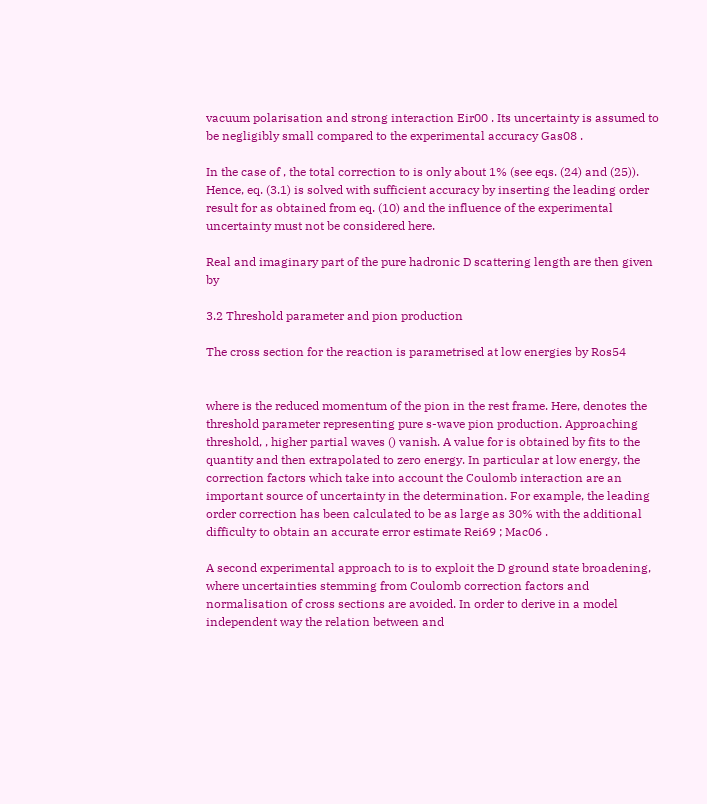vacuum polarisation and strong interaction Eir00 . Its uncertainty is assumed to be negligibly small compared to the experimental accuracy Gas08 .

In the case of , the total correction to is only about 1% (see eqs. (24) and (25)). Hence, eq. (3.1) is solved with sufficient accuracy by inserting the leading order result for as obtained from eq. (10) and the influence of the experimental uncertainty must not be considered here.

Real and imaginary part of the pure hadronic D scattering length are then given by

3.2 Threshold parameter and pion production

The cross section for the reaction is parametrised at low energies by Ros54


where is the reduced momentum of the pion in the rest frame. Here, denotes the threshold parameter representing pure s-wave pion production. Approaching threshold, , higher partial waves () vanish. A value for is obtained by fits to the quantity and then extrapolated to zero energy. In particular at low energy, the correction factors which take into account the Coulomb interaction are an important source of uncertainty in the determination. For example, the leading order correction has been calculated to be as large as 30% with the additional difficulty to obtain an accurate error estimate Rei69 ; Mac06 .

A second experimental approach to is to exploit the D ground state broadening, where uncertainties stemming from Coulomb correction factors and normalisation of cross sections are avoided. In order to derive in a model independent way the relation between and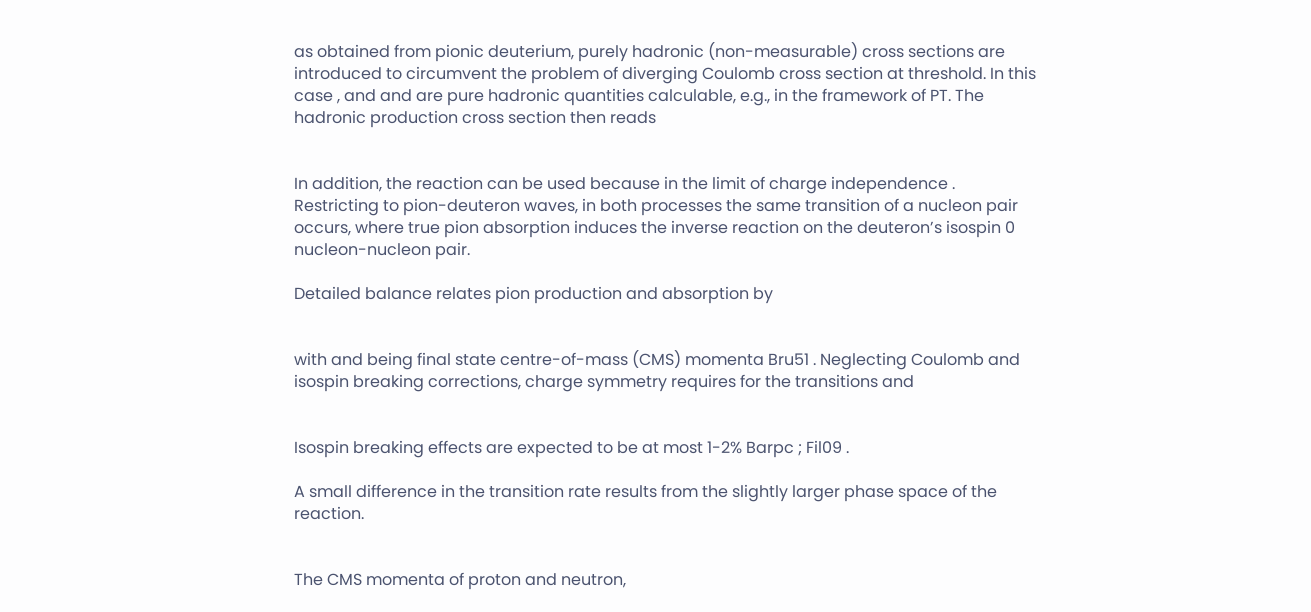as obtained from pionic deuterium, purely hadronic (non-measurable) cross sections are introduced to circumvent the problem of diverging Coulomb cross section at threshold. In this case , and and are pure hadronic quantities calculable, e.g., in the framework of PT. The hadronic production cross section then reads


In addition, the reaction can be used because in the limit of charge independence . Restricting to pion-deuteron waves, in both processes the same transition of a nucleon pair occurs, where true pion absorption induces the inverse reaction on the deuteron’s isospin 0 nucleon-nucleon pair.

Detailed balance relates pion production and absorption by


with and being final state centre-of-mass (CMS) momenta Bru51 . Neglecting Coulomb and isospin breaking corrections, charge symmetry requires for the transitions and


Isospin breaking effects are expected to be at most 1-2% Barpc ; Fil09 .

A small difference in the transition rate results from the slightly larger phase space of the reaction.


The CMS momenta of proton and neutron,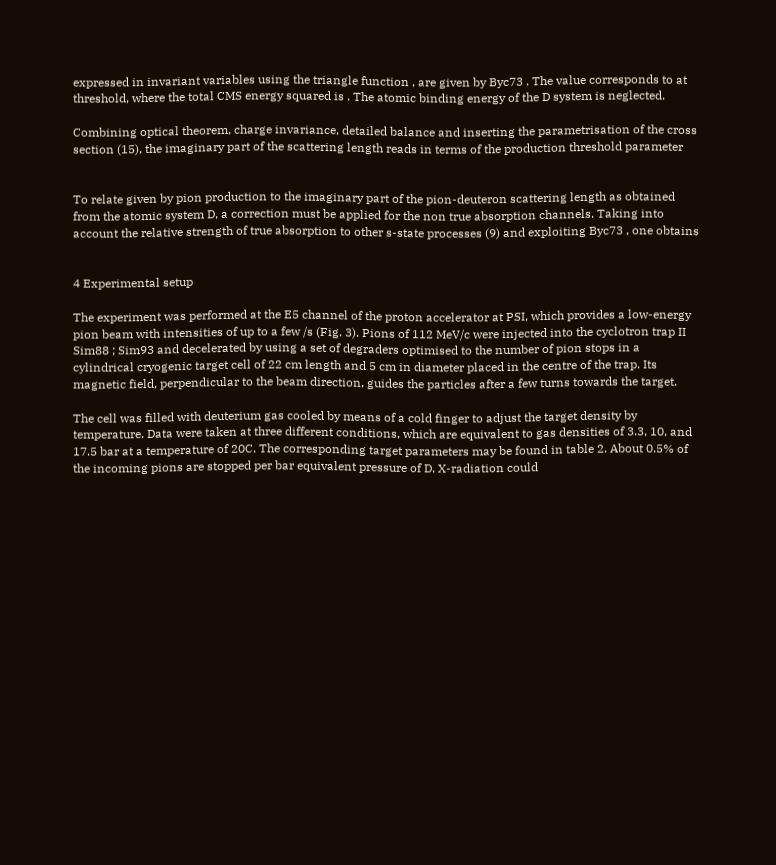expressed in invariant variables using the triangle function , are given by Byc73 . The value corresponds to at threshold, where the total CMS energy squared is . The atomic binding energy of the D system is neglected.

Combining optical theorem, charge invariance, detailed balance and inserting the parametrisation of the cross section (15), the imaginary part of the scattering length reads in terms of the production threshold parameter


To relate given by pion production to the imaginary part of the pion-deuteron scattering length as obtained from the atomic system D, a correction must be applied for the non true absorption channels. Taking into account the relative strength of true absorption to other s-state processes (9) and exploiting Byc73 , one obtains


4 Experimental setup

The experiment was performed at the E5 channel of the proton accelerator at PSI, which provides a low-energy pion beam with intensities of up to a few /s (Fig. 3). Pions of 112 MeV/c were injected into the cyclotron trap II Sim88 ; Sim93 and decelerated by using a set of degraders optimised to the number of pion stops in a cylindrical cryogenic target cell of 22 cm length and 5 cm in diameter placed in the centre of the trap. Its magnetic field, perpendicular to the beam direction, guides the particles after a few turns towards the target.

The cell was filled with deuterium gas cooled by means of a cold finger to adjust the target density by temperature. Data were taken at three different conditions, which are equivalent to gas densities of 3.3, 10, and 17.5 bar at a temperature of 20C. The corresponding target parameters may be found in table 2. About 0.5% of the incoming pions are stopped per bar equivalent pressure of D. X-radiation could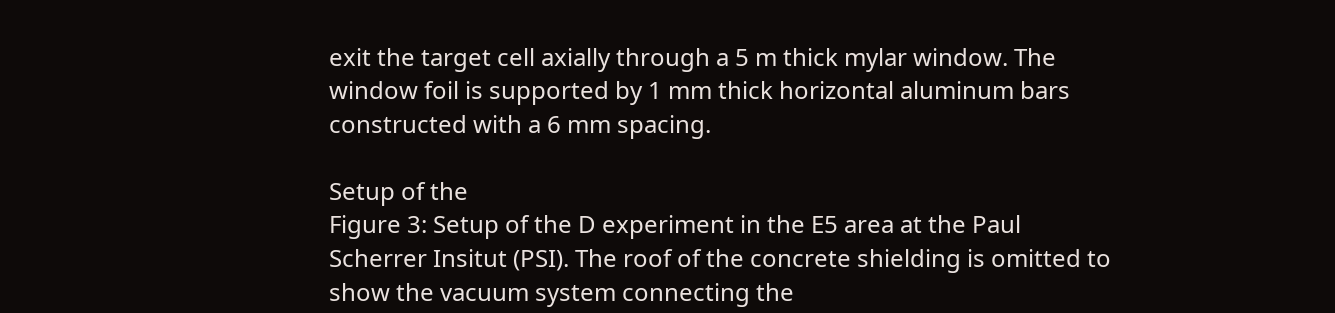exit the target cell axially through a 5 m thick mylar window. The window foil is supported by 1 mm thick horizontal aluminum bars constructed with a 6 mm spacing.

Setup of the
Figure 3: Setup of the D experiment in the E5 area at the Paul Scherrer Insitut (PSI). The roof of the concrete shielding is omitted to show the vacuum system connecting the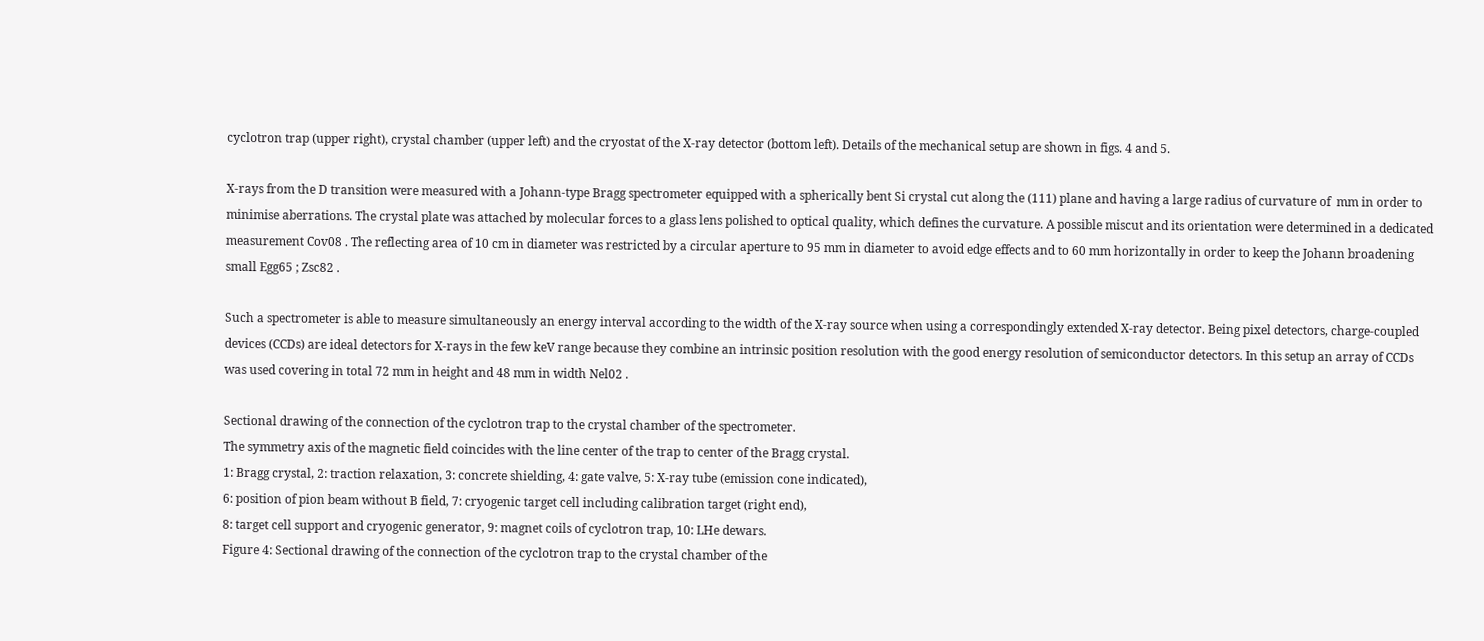cyclotron trap (upper right), crystal chamber (upper left) and the cryostat of the X-ray detector (bottom left). Details of the mechanical setup are shown in figs. 4 and 5.

X-rays from the D transition were measured with a Johann-type Bragg spectrometer equipped with a spherically bent Si crystal cut along the (111) plane and having a large radius of curvature of  mm in order to minimise aberrations. The crystal plate was attached by molecular forces to a glass lens polished to optical quality, which defines the curvature. A possible miscut and its orientation were determined in a dedicated measurement Cov08 . The reflecting area of 10 cm in diameter was restricted by a circular aperture to 95 mm in diameter to avoid edge effects and to 60 mm horizontally in order to keep the Johann broadening small Egg65 ; Zsc82 .

Such a spectrometer is able to measure simultaneously an energy interval according to the width of the X-ray source when using a correspondingly extended X-ray detector. Being pixel detectors, charge-coupled devices (CCDs) are ideal detectors for X-rays in the few keV range because they combine an intrinsic position resolution with the good energy resolution of semiconductor detectors. In this setup an array of CCDs was used covering in total 72 mm in height and 48 mm in width Nel02 .

Sectional drawing of the connection of the cyclotron trap to the crystal chamber of the spectrometer.
The symmetry axis of the magnetic field coincides with the line center of the trap to center of the Bragg crystal.
1: Bragg crystal, 2: traction relaxation, 3: concrete shielding, 4: gate valve, 5: X-ray tube (emission cone indicated),
6: position of pion beam without B field, 7: cryogenic target cell including calibration target (right end),
8: target cell support and cryogenic generator, 9: magnet coils of cyclotron trap, 10: LHe dewars.
Figure 4: Sectional drawing of the connection of the cyclotron trap to the crystal chamber of the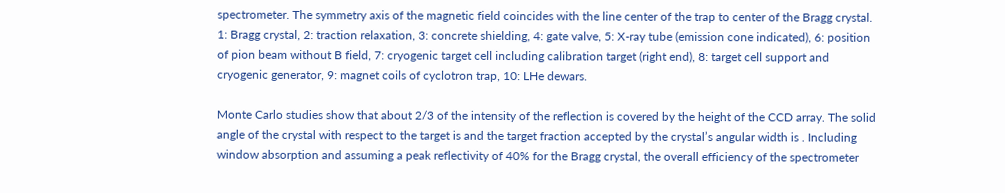spectrometer. The symmetry axis of the magnetic field coincides with the line center of the trap to center of the Bragg crystal. 1: Bragg crystal, 2: traction relaxation, 3: concrete shielding, 4: gate valve, 5: X-ray tube (emission cone indicated), 6: position of pion beam without B field, 7: cryogenic target cell including calibration target (right end), 8: target cell support and cryogenic generator, 9: magnet coils of cyclotron trap, 10: LHe dewars.

Monte Carlo studies show that about 2/3 of the intensity of the reflection is covered by the height of the CCD array. The solid angle of the crystal with respect to the target is and the target fraction accepted by the crystal’s angular width is . Including window absorption and assuming a peak reflectivity of 40% for the Bragg crystal, the overall efficiency of the spectrometer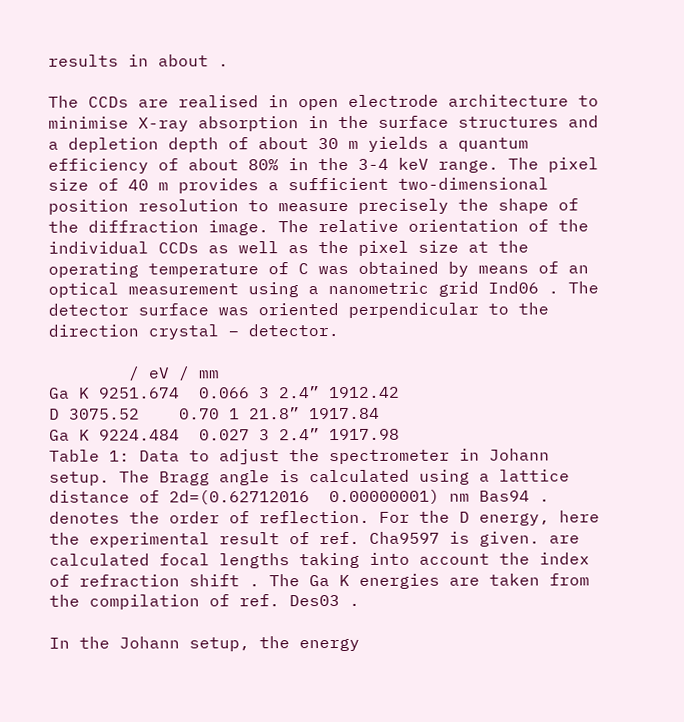results in about .

The CCDs are realised in open electrode architecture to minimise X-ray absorption in the surface structures and a depletion depth of about 30 m yields a quantum efficiency of about 80% in the 3-4 keV range. The pixel size of 40 m provides a sufficient two-dimensional position resolution to measure precisely the shape of the diffraction image. The relative orientation of the individual CCDs as well as the pixel size at the operating temperature of C was obtained by means of an optical measurement using a nanometric grid Ind06 . The detector surface was oriented perpendicular to the direction crystal – detector.

        / eV / mm
Ga K 9251.674  0.066 3 2.4” 1912.42
D 3075.52    0.70 1 21.8” 1917.84
Ga K 9224.484  0.027 3 2.4” 1917.98
Table 1: Data to adjust the spectrometer in Johann setup. The Bragg angle is calculated using a lattice distance of 2d=(0.62712016  0.00000001) nm Bas94 . denotes the order of reflection. For the D energy, here the experimental result of ref. Cha9597 is given. are calculated focal lengths taking into account the index of refraction shift . The Ga K energies are taken from the compilation of ref. Des03 .

In the Johann setup, the energy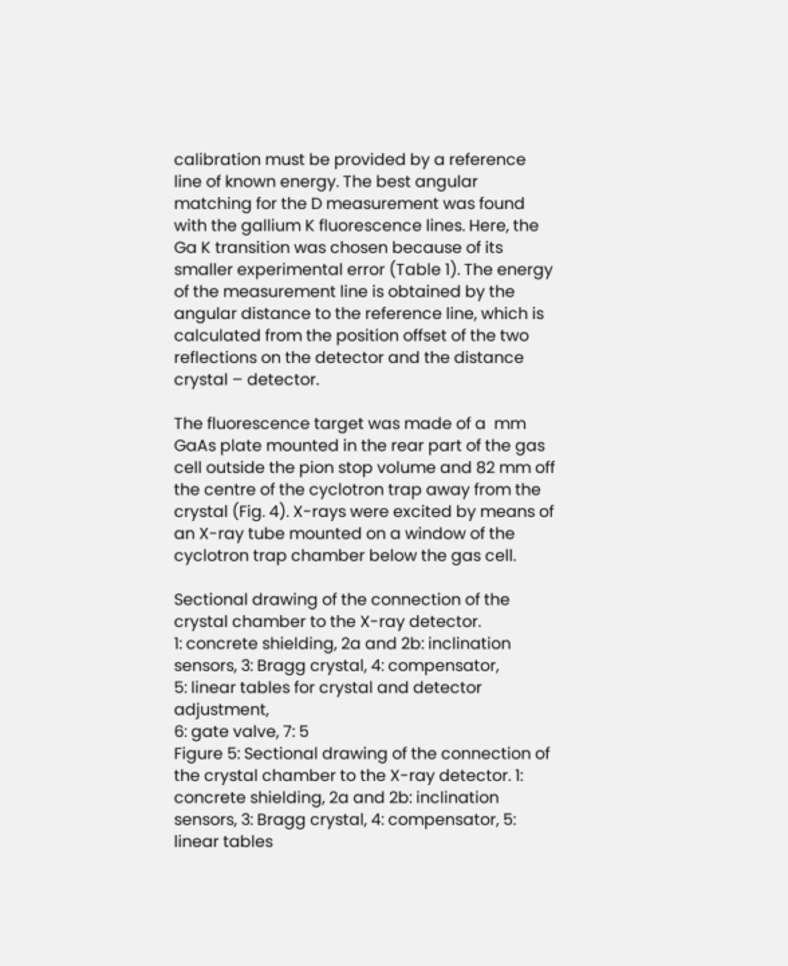calibration must be provided by a reference line of known energy. The best angular matching for the D measurement was found with the gallium K fluorescence lines. Here, the Ga K transition was chosen because of its smaller experimental error (Table 1). The energy of the measurement line is obtained by the angular distance to the reference line, which is calculated from the position offset of the two reflections on the detector and the distance crystal – detector.

The fluorescence target was made of a  mm GaAs plate mounted in the rear part of the gas cell outside the pion stop volume and 82 mm off the centre of the cyclotron trap away from the crystal (Fig. 4). X-rays were excited by means of an X-ray tube mounted on a window of the cyclotron trap chamber below the gas cell.

Sectional drawing of the connection of the crystal chamber to the X-ray detector.
1: concrete shielding, 2a and 2b: inclination sensors, 3: Bragg crystal, 4: compensator,
5: linear tables for crystal and detector adjustment,
6: gate valve, 7: 5
Figure 5: Sectional drawing of the connection of the crystal chamber to the X-ray detector. 1: concrete shielding, 2a and 2b: inclination sensors, 3: Bragg crystal, 4: compensator, 5: linear tables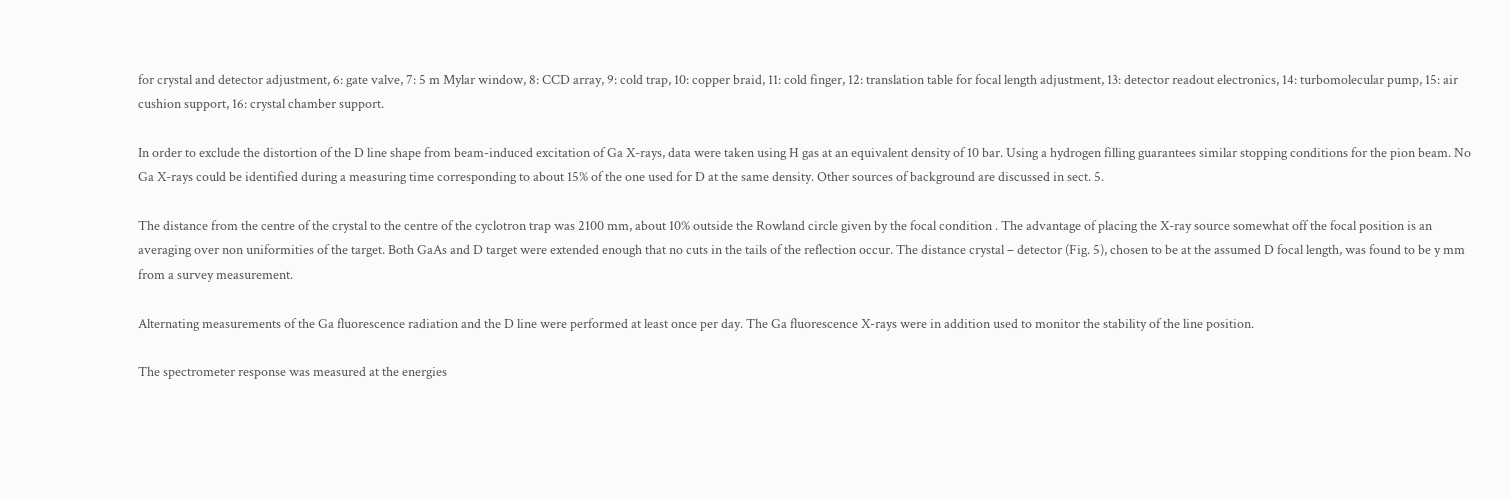for crystal and detector adjustment, 6: gate valve, 7: 5 m Mylar window, 8: CCD array, 9: cold trap, 10: copper braid, 11: cold finger, 12: translation table for focal length adjustment, 13: detector readout electronics, 14: turbomolecular pump, 15: air cushion support, 16: crystal chamber support.

In order to exclude the distortion of the D line shape from beam-induced excitation of Ga X-rays, data were taken using H gas at an equivalent density of 10 bar. Using a hydrogen filling guarantees similar stopping conditions for the pion beam. No Ga X-rays could be identified during a measuring time corresponding to about 15% of the one used for D at the same density. Other sources of background are discussed in sect. 5.

The distance from the centre of the crystal to the centre of the cyclotron trap was 2100 mm, about 10% outside the Rowland circle given by the focal condition . The advantage of placing the X-ray source somewhat off the focal position is an averaging over non uniformities of the target. Both GaAs and D target were extended enough that no cuts in the tails of the reflection occur. The distance crystal – detector (Fig. 5), chosen to be at the assumed D focal length, was found to be y mm from a survey measurement.

Alternating measurements of the Ga fluorescence radiation and the D line were performed at least once per day. The Ga fluorescence X-rays were in addition used to monitor the stability of the line position.

The spectrometer response was measured at the energies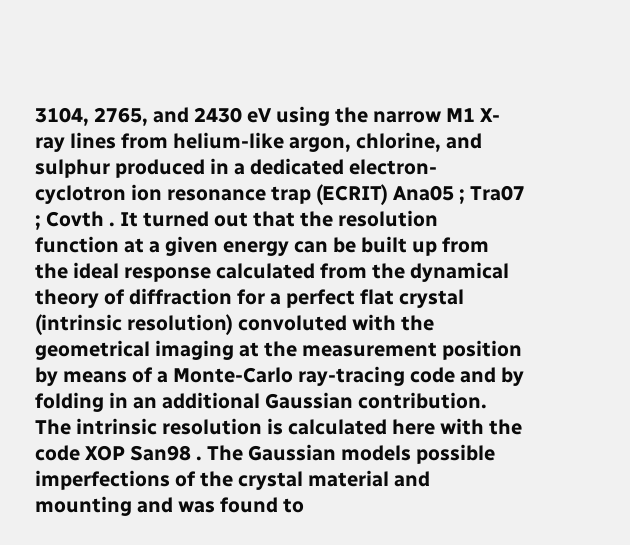3104, 2765, and 2430 eV using the narrow M1 X-ray lines from helium-like argon, chlorine, and sulphur produced in a dedicated electron-cyclotron ion resonance trap (ECRIT) Ana05 ; Tra07 ; Covth . It turned out that the resolution function at a given energy can be built up from the ideal response calculated from the dynamical theory of diffraction for a perfect flat crystal (intrinsic resolution) convoluted with the geometrical imaging at the measurement position by means of a Monte-Carlo ray-tracing code and by folding in an additional Gaussian contribution. The intrinsic resolution is calculated here with the code XOP San98 . The Gaussian models possible imperfections of the crystal material and mounting and was found to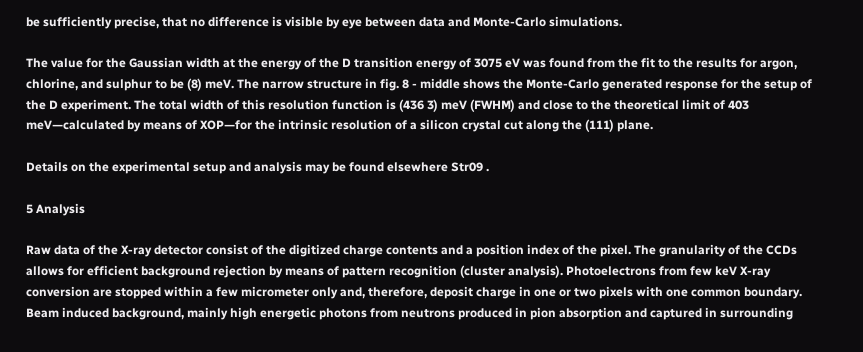be sufficiently precise, that no difference is visible by eye between data and Monte-Carlo simulations.

The value for the Gaussian width at the energy of the D transition energy of 3075 eV was found from the fit to the results for argon, chlorine, and sulphur to be (8) meV. The narrow structure in fig. 8 - middle shows the Monte-Carlo generated response for the setup of the D experiment. The total width of this resolution function is (436 3) meV (FWHM) and close to the theoretical limit of 403 meV—calculated by means of XOP—for the intrinsic resolution of a silicon crystal cut along the (111) plane.

Details on the experimental setup and analysis may be found elsewhere Str09 .

5 Analysis

Raw data of the X-ray detector consist of the digitized charge contents and a position index of the pixel. The granularity of the CCDs allows for efficient background rejection by means of pattern recognition (cluster analysis). Photoelectrons from few keV X-ray conversion are stopped within a few micrometer only and, therefore, deposit charge in one or two pixels with one common boundary. Beam induced background, mainly high energetic photons from neutrons produced in pion absorption and captured in surrounding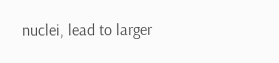nuclei, lead to larger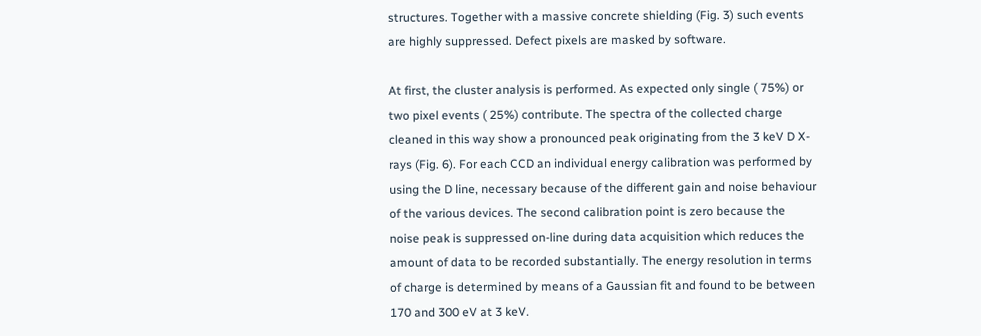structures. Together with a massive concrete shielding (Fig. 3) such events are highly suppressed. Defect pixels are masked by software.

At first, the cluster analysis is performed. As expected only single ( 75%) or two pixel events ( 25%) contribute. The spectra of the collected charge cleaned in this way show a pronounced peak originating from the 3 keV D X-rays (Fig. 6). For each CCD an individual energy calibration was performed by using the D line, necessary because of the different gain and noise behaviour of the various devices. The second calibration point is zero because the noise peak is suppressed on-line during data acquisition which reduces the amount of data to be recorded substantially. The energy resolution in terms of charge is determined by means of a Gaussian fit and found to be between 170 and 300 eV at 3 keV.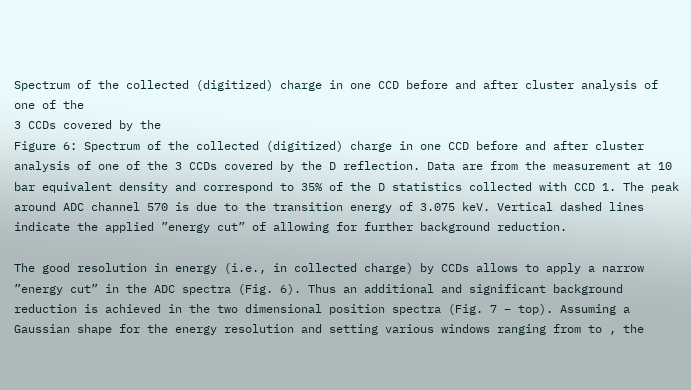Spectrum of the collected (digitized) charge in one CCD before and after cluster analysis of one of the
3 CCDs covered by the
Figure 6: Spectrum of the collected (digitized) charge in one CCD before and after cluster analysis of one of the 3 CCDs covered by the D reflection. Data are from the measurement at 10 bar equivalent density and correspond to 35% of the D statistics collected with CCD 1. The peak around ADC channel 570 is due to the transition energy of 3.075 keV. Vertical dashed lines indicate the applied ”energy cut” of allowing for further background reduction.

The good resolution in energy (i.e., in collected charge) by CCDs allows to apply a narrow ”energy cut” in the ADC spectra (Fig. 6). Thus an additional and significant background reduction is achieved in the two dimensional position spectra (Fig. 7 – top). Assuming a Gaussian shape for the energy resolution and setting various windows ranging from to , the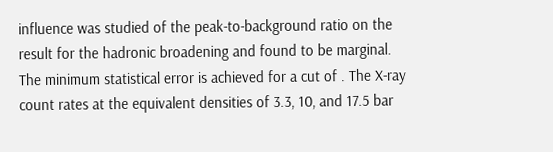influence was studied of the peak-to-background ratio on the result for the hadronic broadening and found to be marginal. The minimum statistical error is achieved for a cut of . The X-ray count rates at the equivalent densities of 3.3, 10, and 17.5 bar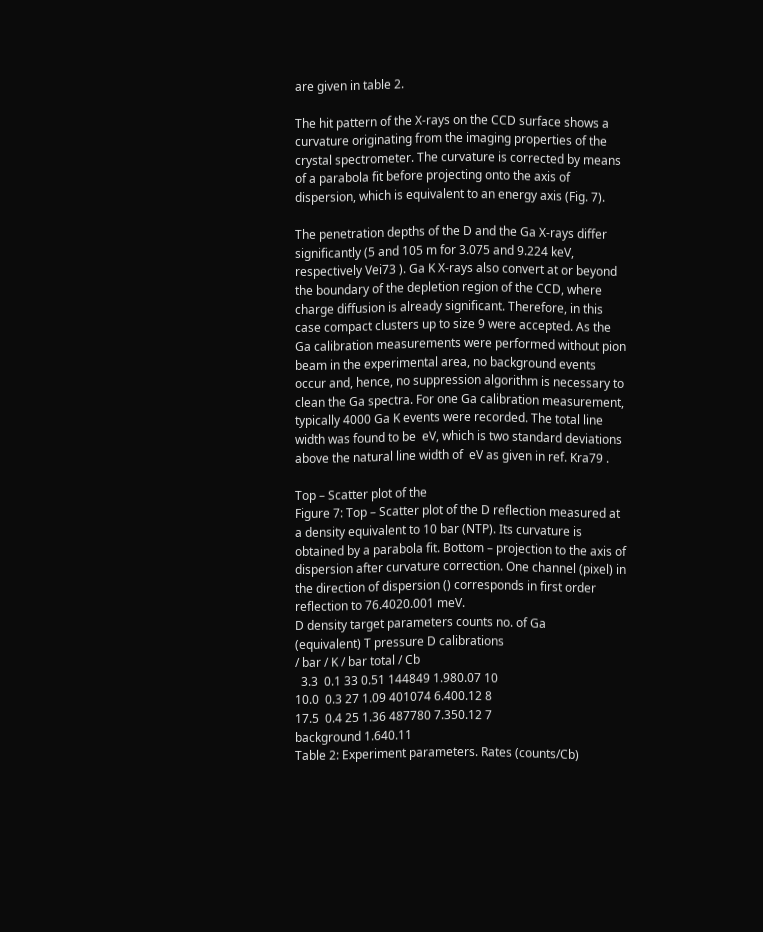are given in table 2.

The hit pattern of the X-rays on the CCD surface shows a curvature originating from the imaging properties of the crystal spectrometer. The curvature is corrected by means of a parabola fit before projecting onto the axis of dispersion, which is equivalent to an energy axis (Fig. 7).

The penetration depths of the D and the Ga X-rays differ significantly (5 and 105 m for 3.075 and 9.224 keV, respectively Vei73 ). Ga K X-rays also convert at or beyond the boundary of the depletion region of the CCD, where charge diffusion is already significant. Therefore, in this case compact clusters up to size 9 were accepted. As the Ga calibration measurements were performed without pion beam in the experimental area, no background events occur and, hence, no suppression algorithm is necessary to clean the Ga spectra. For one Ga calibration measurement, typically 4000 Ga K events were recorded. The total line width was found to be  eV, which is two standard deviations above the natural line width of  eV as given in ref. Kra79 .

Top – Scatter plot of the
Figure 7: Top – Scatter plot of the D reflection measured at a density equivalent to 10 bar (NTP). Its curvature is obtained by a parabola fit. Bottom – projection to the axis of dispersion after curvature correction. One channel (pixel) in the direction of dispersion () corresponds in first order reflection to 76.4020.001 meV.
D density target parameters counts no. of Ga
(equivalent) T pressure D calibrations
/ bar / K / bar total / Cb
  3.3  0.1 33 0.51 144849 1.980.07 10
10.0  0.3 27 1.09 401074 6.400.12 8
17.5  0.4 25 1.36 487780 7.350.12 7
background 1.640.11
Table 2: Experiment parameters. Rates (counts/Cb)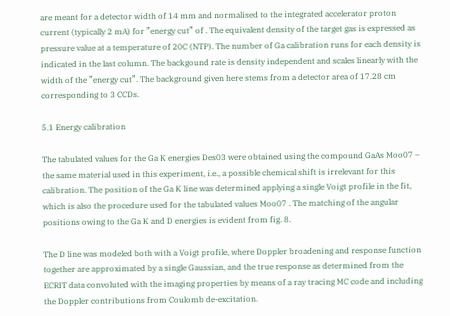are meant for a detector width of 14 mm and normalised to the integrated accelerator proton current (typically 2 mA) for ”energy cut” of . The equivalent density of the target gas is expressed as pressure value at a temperature of 20C (NTP). The number of Ga calibration runs for each density is indicated in the last column. The backgound rate is density independent and scales linearly with the width of the ”energy cut”. The background given here stems from a detector area of 17.28 cm corresponding to 3 CCDs.

5.1 Energy calibration

The tabulated values for the Ga K energies Des03 were obtained using the compound GaAs Moo07 – the same material used in this experiment, i.e., a possible chemical shift is irrelevant for this calibration. The position of the Ga K line was determined applying a single Voigt profile in the fit, which is also the procedure used for the tabulated values Moo07 . The matching of the angular positions owing to the Ga K and D energies is evident from fig. 8.

The D line was modeled both with a Voigt profile, where Doppler broadening and response function together are approximated by a single Gaussian, and the true response as determined from the ECRIT data convoluted with the imaging properties by means of a ray tracing MC code and including the Doppler contributions from Coulomb de-excitation.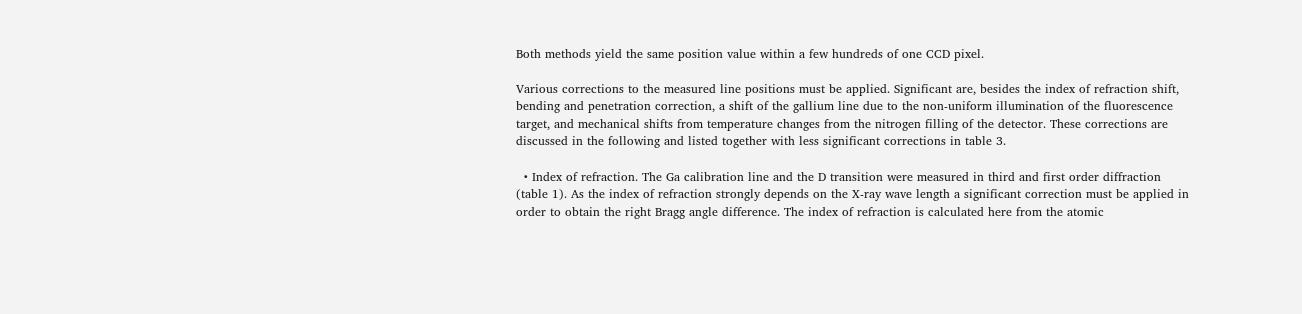Both methods yield the same position value within a few hundreds of one CCD pixel.

Various corrections to the measured line positions must be applied. Significant are, besides the index of refraction shift, bending and penetration correction, a shift of the gallium line due to the non-uniform illumination of the fluorescence target, and mechanical shifts from temperature changes from the nitrogen filling of the detector. These corrections are discussed in the following and listed together with less significant corrections in table 3.

  • Index of refraction. The Ga calibration line and the D transition were measured in third and first order diffraction (table 1). As the index of refraction strongly depends on the X-ray wave length a significant correction must be applied in order to obtain the right Bragg angle difference. The index of refraction is calculated here from the atomic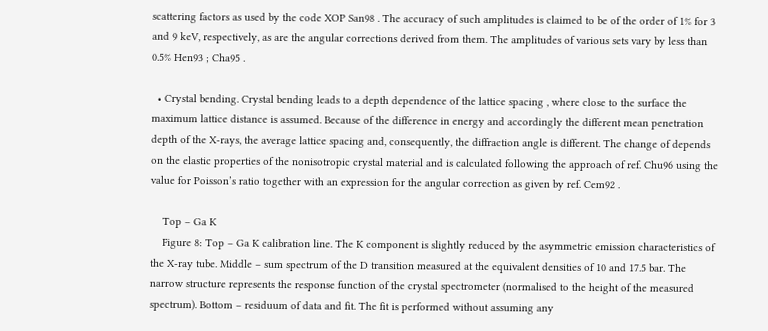scattering factors as used by the code XOP San98 . The accuracy of such amplitudes is claimed to be of the order of 1% for 3 and 9 keV, respectively, as are the angular corrections derived from them. The amplitudes of various sets vary by less than 0.5% Hen93 ; Cha95 .

  • Crystal bending. Crystal bending leads to a depth dependence of the lattice spacing , where close to the surface the maximum lattice distance is assumed. Because of the difference in energy and accordingly the different mean penetration depth of the X-rays, the average lattice spacing and, consequently, the diffraction angle is different. The change of depends on the elastic properties of the nonisotropic crystal material and is calculated following the approach of ref. Chu96 using the value for Poisson’s ratio together with an expression for the angular correction as given by ref. Cem92 .

    Top – Ga K
    Figure 8: Top – Ga K calibration line. The K component is slightly reduced by the asymmetric emission characteristics of the X-ray tube. Middle – sum spectrum of the D transition measured at the equivalent densities of 10 and 17.5 bar. The narrow structure represents the response function of the crystal spectrometer (normalised to the height of the measured spectrum). Bottom – residuum of data and fit. The fit is performed without assuming any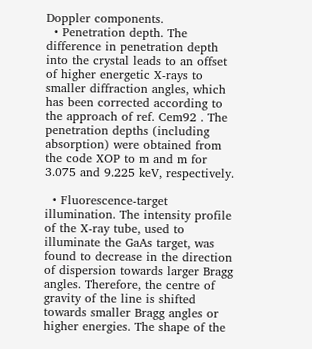Doppler components.
  • Penetration depth. The difference in penetration depth into the crystal leads to an offset of higher energetic X-rays to smaller diffraction angles, which has been corrected according to the approach of ref. Cem92 . The penetration depths (including absorption) were obtained from the code XOP to m and m for 3.075 and 9.225 keV, respectively.

  • Fluorescence-target illumination. The intensity profile of the X-ray tube, used to illuminate the GaAs target, was found to decrease in the direction of dispersion towards larger Bragg angles. Therefore, the centre of gravity of the line is shifted towards smaller Bragg angles or higher energies. The shape of the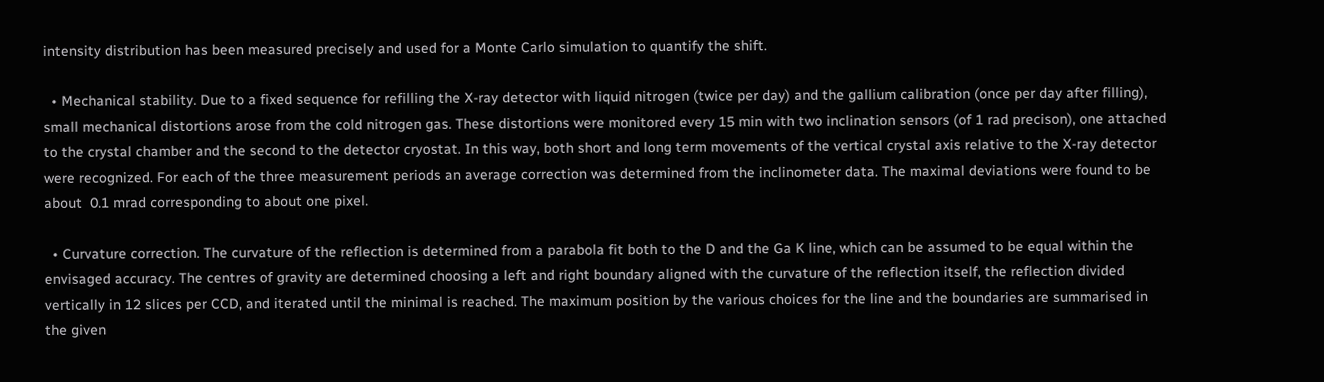intensity distribution has been measured precisely and used for a Monte Carlo simulation to quantify the shift.

  • Mechanical stability. Due to a fixed sequence for refilling the X-ray detector with liquid nitrogen (twice per day) and the gallium calibration (once per day after filling), small mechanical distortions arose from the cold nitrogen gas. These distortions were monitored every 15 min with two inclination sensors (of 1 rad precison), one attached to the crystal chamber and the second to the detector cryostat. In this way, both short and long term movements of the vertical crystal axis relative to the X-ray detector were recognized. For each of the three measurement periods an average correction was determined from the inclinometer data. The maximal deviations were found to be about  0.1 mrad corresponding to about one pixel.

  • Curvature correction. The curvature of the reflection is determined from a parabola fit both to the D and the Ga K line, which can be assumed to be equal within the envisaged accuracy. The centres of gravity are determined choosing a left and right boundary aligned with the curvature of the reflection itself, the reflection divided vertically in 12 slices per CCD, and iterated until the minimal is reached. The maximum position by the various choices for the line and the boundaries are summarised in the given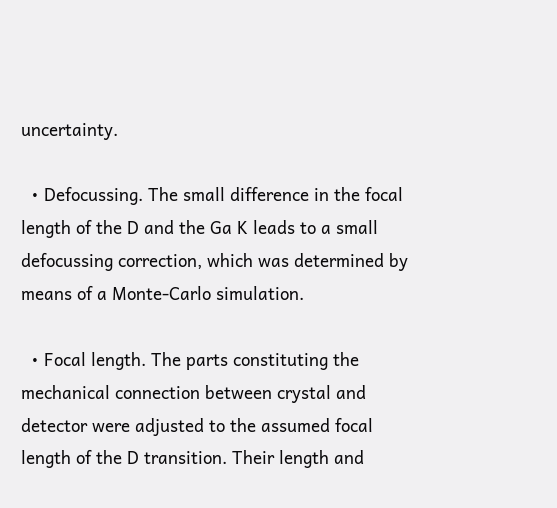uncertainty.

  • Defocussing. The small difference in the focal length of the D and the Ga K leads to a small defocussing correction, which was determined by means of a Monte-Carlo simulation.

  • Focal length. The parts constituting the mechanical connection between crystal and detector were adjusted to the assumed focal length of the D transition. Their length and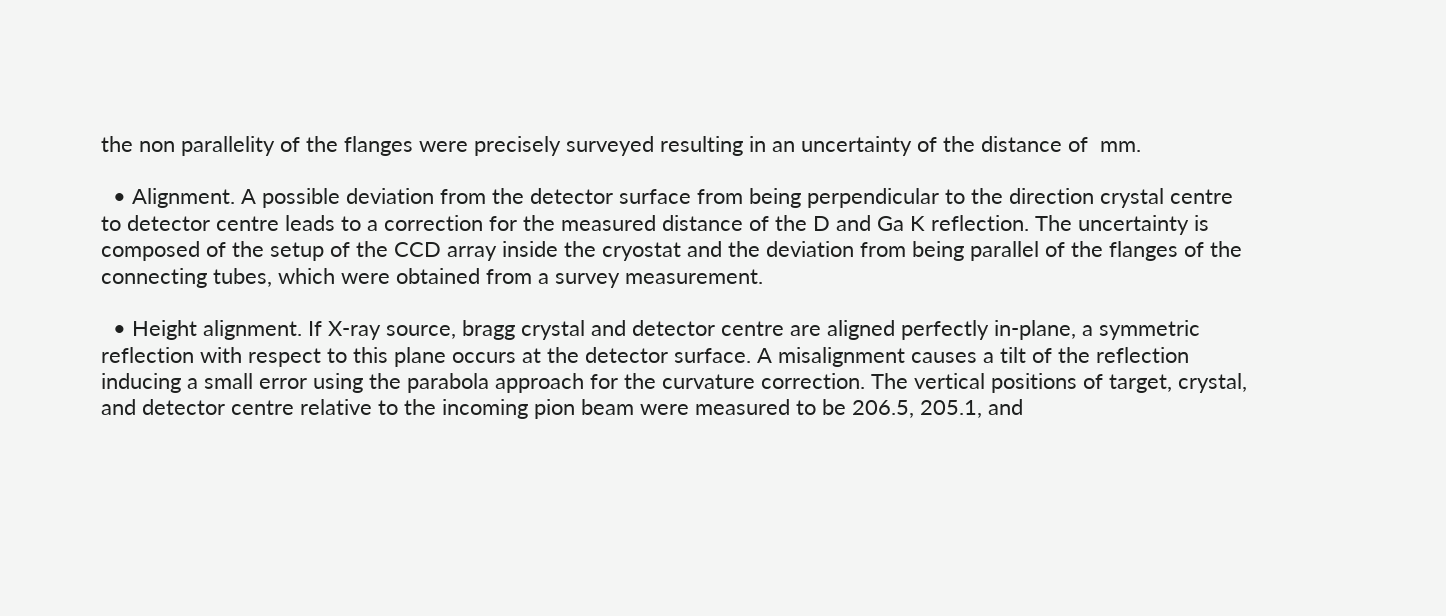the non parallelity of the flanges were precisely surveyed resulting in an uncertainty of the distance of  mm.

  • Alignment. A possible deviation from the detector surface from being perpendicular to the direction crystal centre to detector centre leads to a correction for the measured distance of the D and Ga K reflection. The uncertainty is composed of the setup of the CCD array inside the cryostat and the deviation from being parallel of the flanges of the connecting tubes, which were obtained from a survey measurement.

  • Height alignment. If X-ray source, bragg crystal and detector centre are aligned perfectly in-plane, a symmetric reflection with respect to this plane occurs at the detector surface. A misalignment causes a tilt of the reflection inducing a small error using the parabola approach for the curvature correction. The vertical positions of target, crystal, and detector centre relative to the incoming pion beam were measured to be 206.5, 205.1, and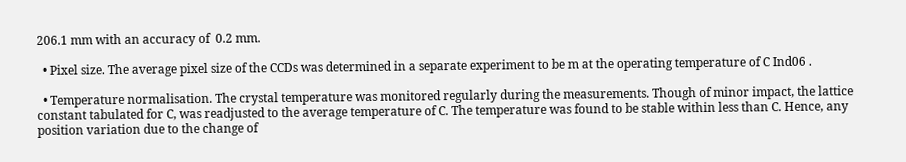206.1 mm with an accuracy of  0.2 mm.

  • Pixel size. The average pixel size of the CCDs was determined in a separate experiment to be m at the operating temperature of C Ind06 .

  • Temperature normalisation. The crystal temperature was monitored regularly during the measurements. Though of minor impact, the lattice constant tabulated for C, was readjusted to the average temperature of C. The temperature was found to be stable within less than C. Hence, any position variation due to the change of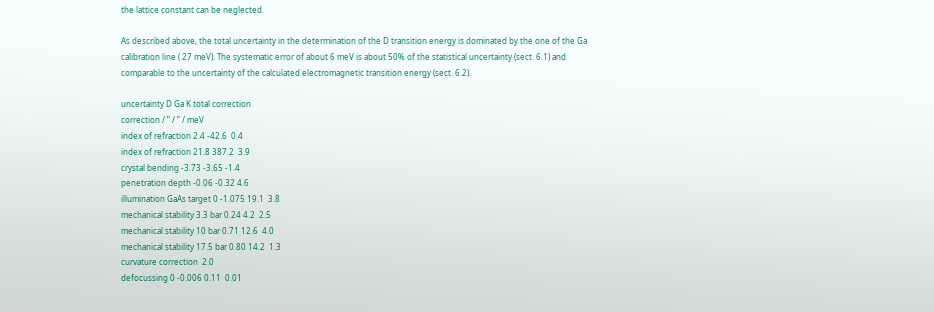the lattice constant can be neglected.

As described above, the total uncertainty in the determination of the D transition energy is dominated by the one of the Ga calibration line ( 27 meV). The systematic error of about 6 meV is about 50% of the statistical uncertainty (sect. 6.1) and comparable to the uncertainty of the calculated electromagnetic transition energy (sect. 6.2).

uncertainty D Ga K total correction
correction / ” / ” / meV
index of refraction 2.4 -42.6  0.4
index of refraction 21.8 387.2  3.9
crystal bending -3.73 -3.65 -1.4
penetration depth -0.06 -0.32 4.6
illumination GaAs target 0 -1.075 19.1  3.8
mechanical stability 3.3 bar 0.24 4.2  2.5
mechanical stability 10 bar 0.71 12.6  4.0
mechanical stability 17.5 bar 0.80 14.2  1.3
curvature correction  2.0
defocussing 0 -0.006 0.11  0.01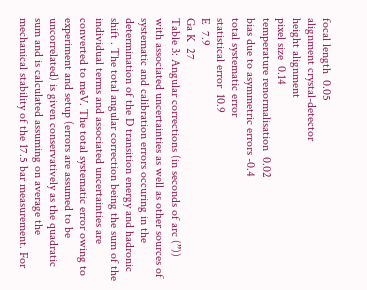focal length  0.05
alignment crystal-detector
height alignment
pixel size  0.14
temperature renormalisation  0.02
bias due to asymmetric errors -0.4
total systematic error
statistical error  10.9
E  7.9
Ga K  27
Table 3: Angular corrections (in seconds of arc (”)) with associated uncertainties as well as other sources of systematic and calibration errors occuring in the determination of the D transition energy and hadronic shift . The total angular correction being the sum of the individual terms and associated uncertainties are converted to meV. The total systematic error owing to experiment and setup (errors are assumed to be uncorrelated) is given conservatively as the quadratic sum and is calculated assuming on average the mechanical stability of the 17.5 bar measurement. For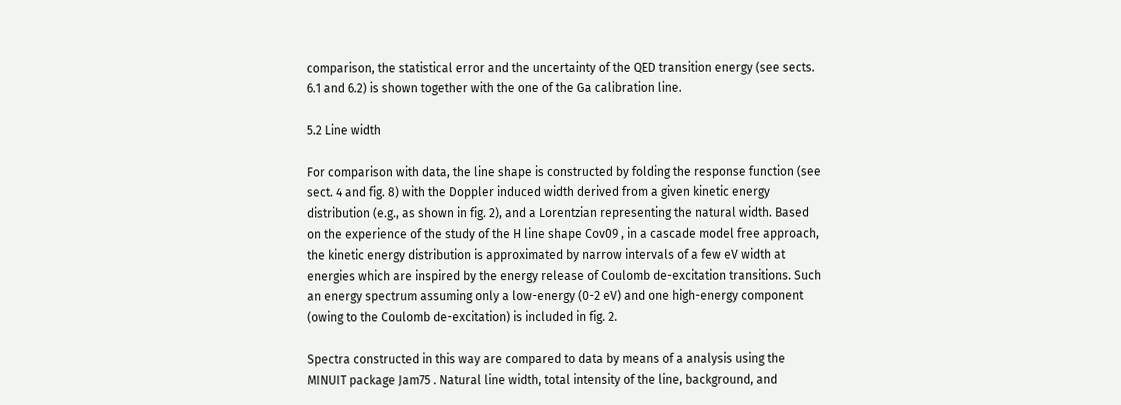comparison, the statistical error and the uncertainty of the QED transition energy (see sects. 6.1 and 6.2) is shown together with the one of the Ga calibration line.

5.2 Line width

For comparison with data, the line shape is constructed by folding the response function (see sect. 4 and fig. 8) with the Doppler induced width derived from a given kinetic energy distribution (e.g., as shown in fig. 2), and a Lorentzian representing the natural width. Based on the experience of the study of the H line shape Cov09 , in a cascade model free approach, the kinetic energy distribution is approximated by narrow intervals of a few eV width at energies which are inspired by the energy release of Coulomb de-excitation transitions. Such an energy spectrum assuming only a low-energy (0-2 eV) and one high-energy component (owing to the Coulomb de-excitation) is included in fig. 2.

Spectra constructed in this way are compared to data by means of a analysis using the MINUIT package Jam75 . Natural line width, total intensity of the line, background, and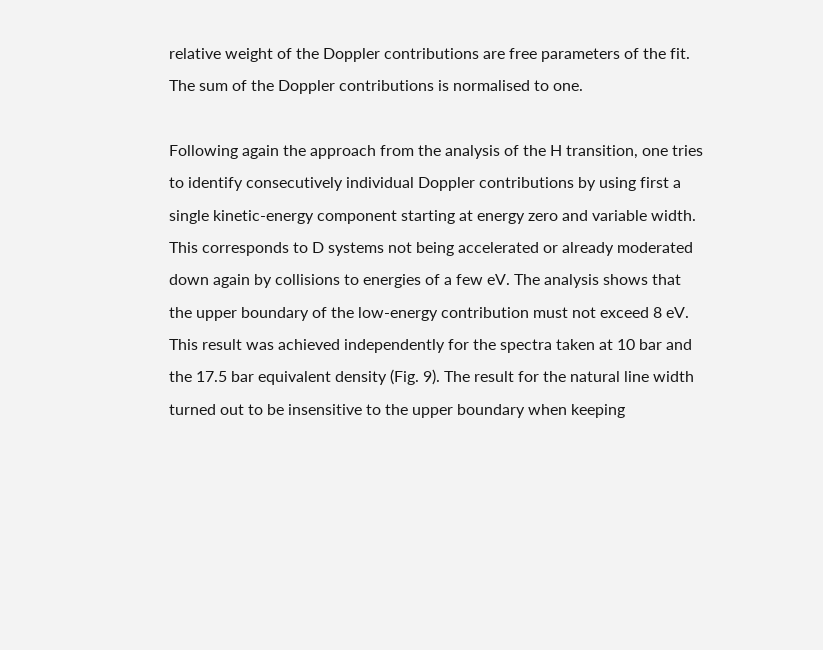relative weight of the Doppler contributions are free parameters of the fit. The sum of the Doppler contributions is normalised to one.

Following again the approach from the analysis of the H transition, one tries to identify consecutively individual Doppler contributions by using first a single kinetic-energy component starting at energy zero and variable width. This corresponds to D systems not being accelerated or already moderated down again by collisions to energies of a few eV. The analysis shows that the upper boundary of the low-energy contribution must not exceed 8 eV. This result was achieved independently for the spectra taken at 10 bar and the 17.5 bar equivalent density (Fig. 9). The result for the natural line width turned out to be insensitive to the upper boundary when keeping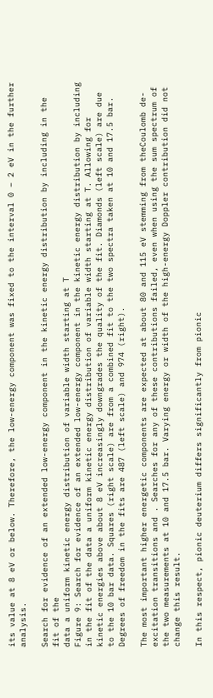its value at 8 eV or below. Therefore, the low-energy component was fixed to the interval 0 – 2 eV in the further analysis.

Search for evidence of an extended low-energy component in the kinetic energy distribution by including in the fit of the
data a uniform kinetic energy distribution of variable width starting at T
Figure 9: Search for evidence of an extended low-energy component in the kinetic energy distribution by including in the fit of the data a uniform kinetic energy distribution of variable width starting at T. Allowing for kinetic energies above about 8 eV increasingly downgrades the quality of the fit. Diamonds (left scale) are due to the 10 bar data. Squares (right scale) are from a combined fit to the two spectra taken at 10 and 17.5 bar. Degrees of freedom in the fits are 487 (left scale) and 974 (right).

The most important higher energetic components are expected at about 80 and 115 eV stemming from theCoulomb de-excitation transitions and . Searches for any of these contributions failed, even when using the sum spectrum of the two measurements at 10 and 17.5 bar. Varying energy or width of the high-energy Doppler contribution did not change this result.

In this respect, pionic deuterium differs significantly from pionic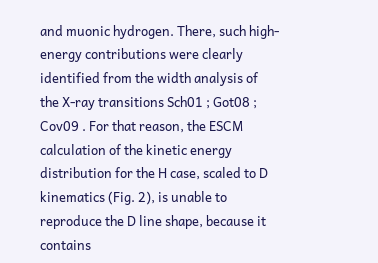and muonic hydrogen. There, such high-energy contributions were clearly identified from the width analysis of the X-ray transitions Sch01 ; Got08 ; Cov09 . For that reason, the ESCM calculation of the kinetic energy distribution for the H case, scaled to D kinematics (Fig. 2), is unable to reproduce the D line shape, because it contains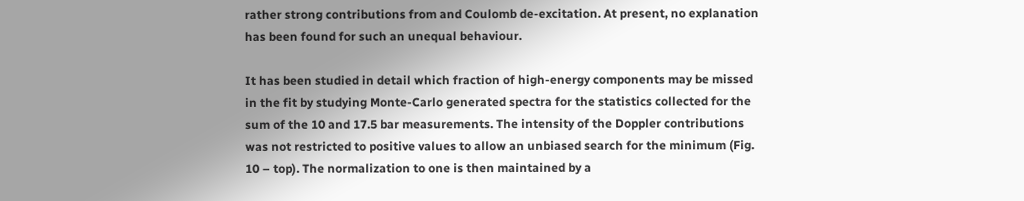rather strong contributions from and Coulomb de-excitation. At present, no explanation has been found for such an unequal behaviour.

It has been studied in detail which fraction of high-energy components may be missed in the fit by studying Monte-Carlo generated spectra for the statistics collected for the sum of the 10 and 17.5 bar measurements. The intensity of the Doppler contributions was not restricted to positive values to allow an unbiased search for the minimum (Fig. 10 – top). The normalization to one is then maintained by a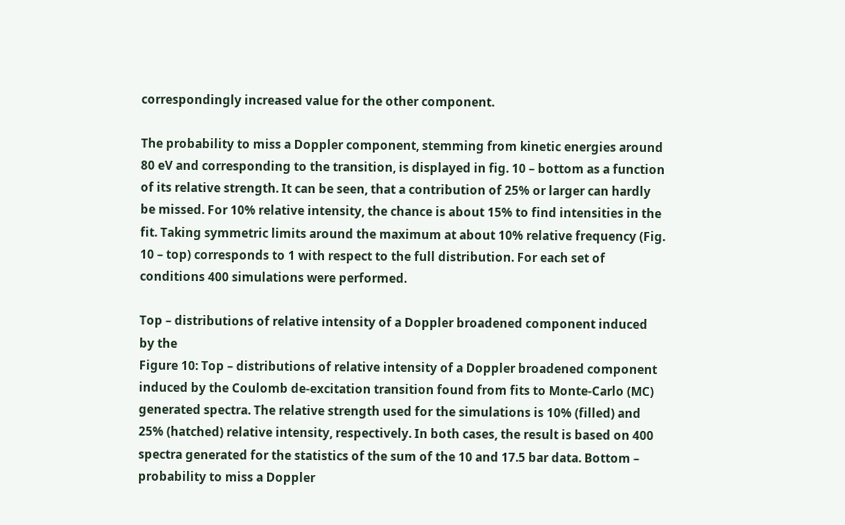correspondingly increased value for the other component.

The probability to miss a Doppler component, stemming from kinetic energies around 80 eV and corresponding to the transition, is displayed in fig. 10 – bottom as a function of its relative strength. It can be seen, that a contribution of 25% or larger can hardly be missed. For 10% relative intensity, the chance is about 15% to find intensities in the fit. Taking symmetric limits around the maximum at about 10% relative frequency (Fig. 10 – top) corresponds to 1 with respect to the full distribution. For each set of conditions 400 simulations were performed.

Top – distributions of relative intensity of a Doppler broadened component induced by the
Figure 10: Top – distributions of relative intensity of a Doppler broadened component induced by the Coulomb de-excitation transition found from fits to Monte-Carlo (MC) generated spectra. The relative strength used for the simulations is 10% (filled) and 25% (hatched) relative intensity, respectively. In both cases, the result is based on 400 spectra generated for the statistics of the sum of the 10 and 17.5 bar data. Bottom – probability to miss a Doppler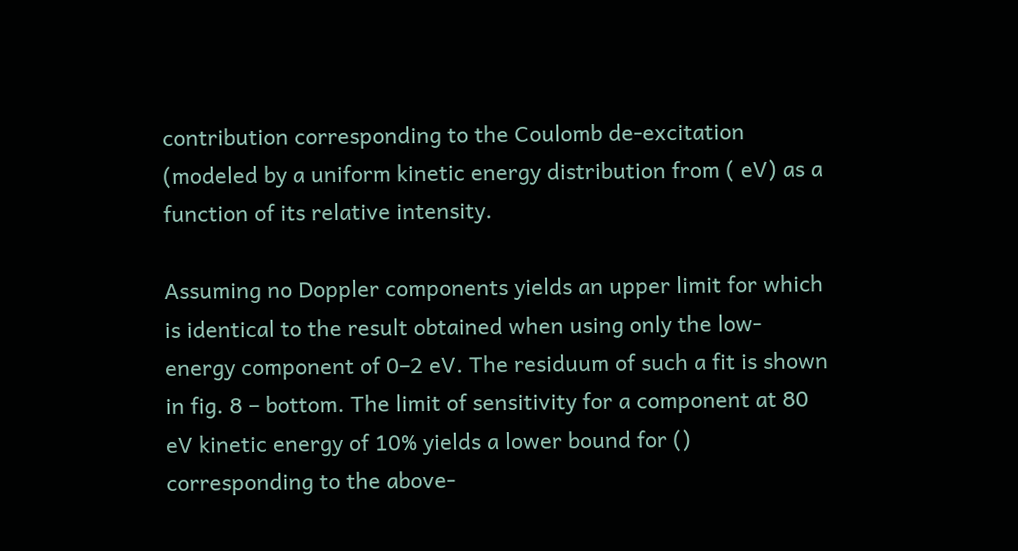contribution corresponding to the Coulomb de-excitation (modeled by a uniform kinetic energy distribution from ( eV) as a function of its relative intensity.

Assuming no Doppler components yields an upper limit for which is identical to the result obtained when using only the low-energy component of 0–2 eV. The residuum of such a fit is shown in fig. 8 – bottom. The limit of sensitivity for a component at 80 eV kinetic energy of 10% yields a lower bound for () corresponding to the above-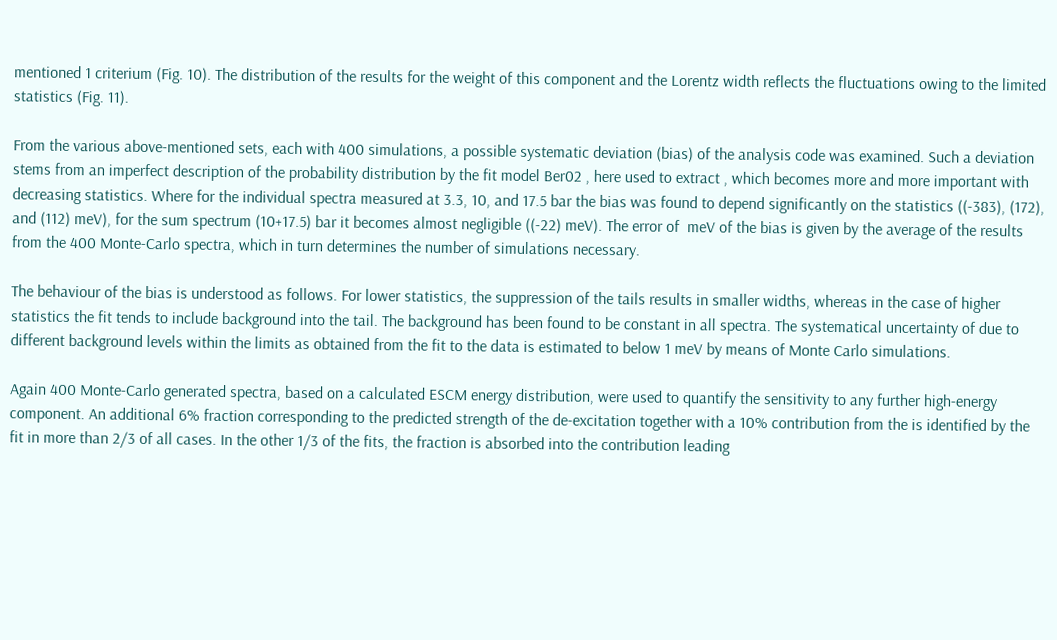mentioned 1 criterium (Fig. 10). The distribution of the results for the weight of this component and the Lorentz width reflects the fluctuations owing to the limited statistics (Fig. 11).

From the various above-mentioned sets, each with 400 simulations, a possible systematic deviation (bias) of the analysis code was examined. Such a deviation stems from an imperfect description of the probability distribution by the fit model Ber02 , here used to extract , which becomes more and more important with decreasing statistics. Where for the individual spectra measured at 3.3, 10, and 17.5 bar the bias was found to depend significantly on the statistics ((-383), (172), and (112) meV), for the sum spectrum (10+17.5) bar it becomes almost negligible ((-22) meV). The error of  meV of the bias is given by the average of the results from the 400 Monte-Carlo spectra, which in turn determines the number of simulations necessary.

The behaviour of the bias is understood as follows. For lower statistics, the suppression of the tails results in smaller widths, whereas in the case of higher statistics the fit tends to include background into the tail. The background has been found to be constant in all spectra. The systematical uncertainty of due to different background levels within the limits as obtained from the fit to the data is estimated to below 1 meV by means of Monte Carlo simulations.

Again 400 Monte-Carlo generated spectra, based on a calculated ESCM energy distribution, were used to quantify the sensitivity to any further high-energy component. An additional 6% fraction corresponding to the predicted strength of the de-excitation together with a 10% contribution from the is identified by the fit in more than 2/3 of all cases. In the other 1/3 of the fits, the fraction is absorbed into the contribution leading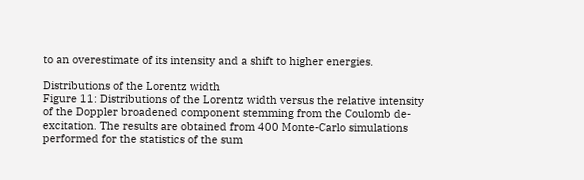to an overestimate of its intensity and a shift to higher energies.

Distributions of the Lorentz width
Figure 11: Distributions of the Lorentz width versus the relative intensity of the Doppler broadened component stemming from the Coulomb de-excitation. The results are obtained from 400 Monte-Carlo simulations performed for the statistics of the sum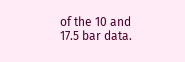of the 10 and 17.5 bar data.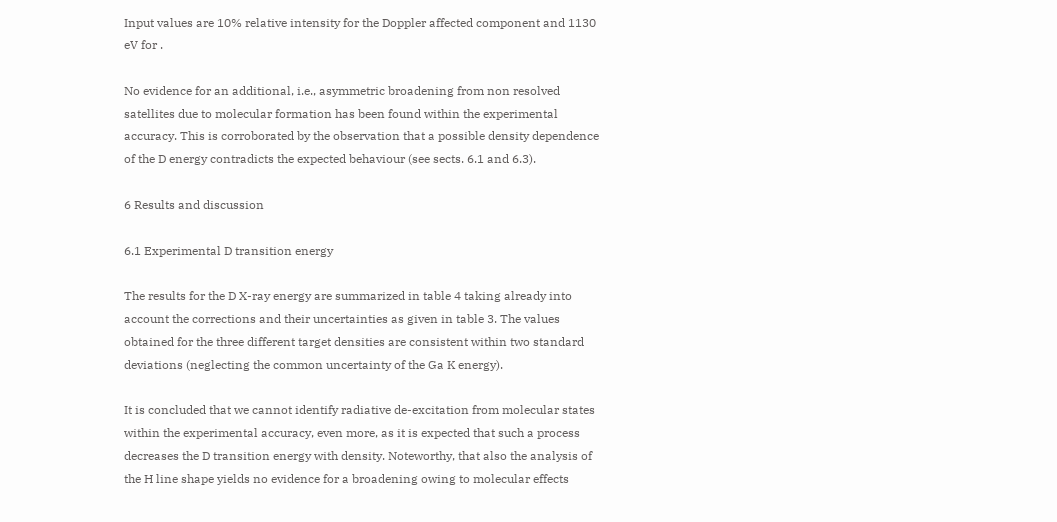Input values are 10% relative intensity for the Doppler affected component and 1130 eV for .

No evidence for an additional, i.e., asymmetric broadening from non resolved satellites due to molecular formation has been found within the experimental accuracy. This is corroborated by the observation that a possible density dependence of the D energy contradicts the expected behaviour (see sects. 6.1 and 6.3).

6 Results and discussion

6.1 Experimental D transition energy

The results for the D X-ray energy are summarized in table 4 taking already into account the corrections and their uncertainties as given in table 3. The values obtained for the three different target densities are consistent within two standard deviations (neglecting the common uncertainty of the Ga K energy).

It is concluded that we cannot identify radiative de-excitation from molecular states within the experimental accuracy, even more, as it is expected that such a process decreases the D transition energy with density. Noteworthy, that also the analysis of the H line shape yields no evidence for a broadening owing to molecular effects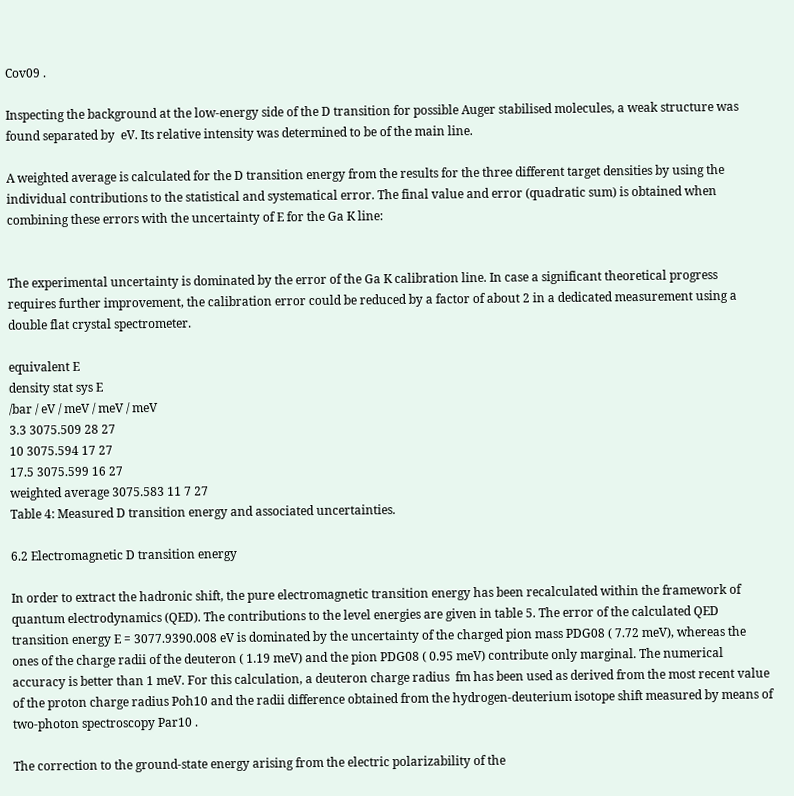Cov09 .

Inspecting the background at the low-energy side of the D transition for possible Auger stabilised molecules, a weak structure was found separated by  eV. Its relative intensity was determined to be of the main line.

A weighted average is calculated for the D transition energy from the results for the three different target densities by using the individual contributions to the statistical and systematical error. The final value and error (quadratic sum) is obtained when combining these errors with the uncertainty of E for the Ga K line:


The experimental uncertainty is dominated by the error of the Ga K calibration line. In case a significant theoretical progress requires further improvement, the calibration error could be reduced by a factor of about 2 in a dedicated measurement using a double flat crystal spectrometer.

equivalent E
density stat sys E
/bar / eV / meV / meV / meV
3.3 3075.509 28 27
10 3075.594 17 27
17.5 3075.599 16 27
weighted average 3075.583 11 7 27
Table 4: Measured D transition energy and associated uncertainties.

6.2 Electromagnetic D transition energy

In order to extract the hadronic shift, the pure electromagnetic transition energy has been recalculated within the framework of quantum electrodynamics (QED). The contributions to the level energies are given in table 5. The error of the calculated QED transition energy E = 3077.9390.008 eV is dominated by the uncertainty of the charged pion mass PDG08 ( 7.72 meV), whereas the ones of the charge radii of the deuteron ( 1.19 meV) and the pion PDG08 ( 0.95 meV) contribute only marginal. The numerical accuracy is better than 1 meV. For this calculation, a deuteron charge radius  fm has been used as derived from the most recent value of the proton charge radius Poh10 and the radii difference obtained from the hydrogen-deuterium isotope shift measured by means of two-photon spectroscopy Par10 .

The correction to the ground-state energy arising from the electric polarizability of the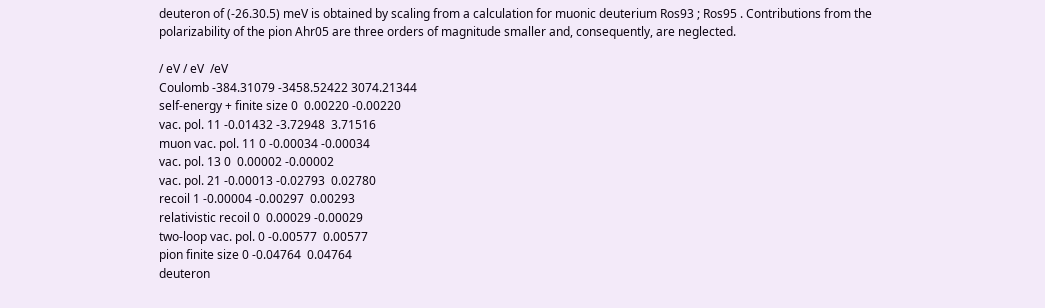deuteron of (-26.30.5) meV is obtained by scaling from a calculation for muonic deuterium Ros93 ; Ros95 . Contributions from the polarizability of the pion Ahr05 are three orders of magnitude smaller and, consequently, are neglected.

/ eV / eV  /eV
Coulomb -384.31079 -3458.52422 3074.21344
self-energy + finite size 0  0.00220 -0.00220
vac. pol. 11 -0.01432 -3.72948  3.71516
muon vac. pol. 11 0 -0.00034 -0.00034
vac. pol. 13 0  0.00002 -0.00002
vac. pol. 21 -0.00013 -0.02793  0.02780
recoil 1 -0.00004 -0.00297  0.00293
relativistic recoil 0  0.00029 -0.00029
two-loop vac. pol. 0 -0.00577  0.00577
pion finite size 0 -0.04764  0.04764
deuteron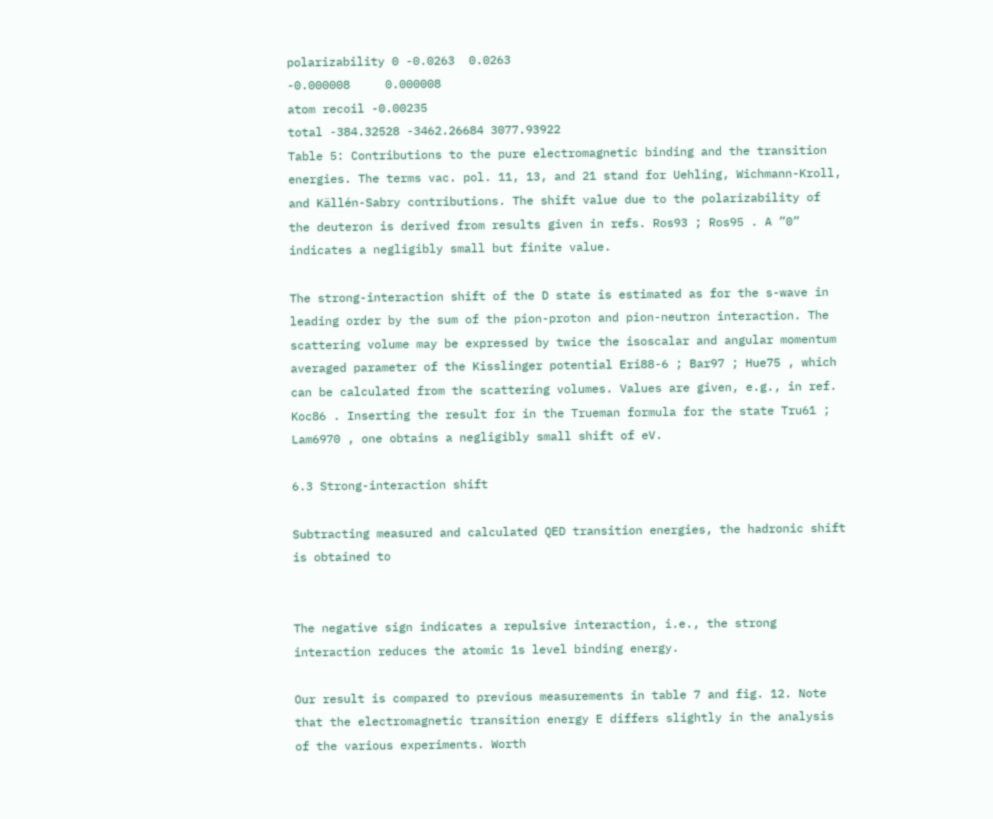polarizability 0 -0.0263  0.0263
-0.000008     0.000008
atom recoil -0.00235
total -384.32528 -3462.26684 3077.93922
Table 5: Contributions to the pure electromagnetic binding and the transition energies. The terms vac. pol. 11, 13, and 21 stand for Uehling, Wichmann-Kroll, and Källén-Sabry contributions. The shift value due to the polarizability of the deuteron is derived from results given in refs. Ros93 ; Ros95 . A ”0” indicates a negligibly small but finite value.

The strong-interaction shift of the D state is estimated as for the s-wave in leading order by the sum of the pion-proton and pion-neutron interaction. The scattering volume may be expressed by twice the isoscalar and angular momentum averaged parameter of the Kisslinger potential Eri88-6 ; Bar97 ; Hue75 , which can be calculated from the scattering volumes. Values are given, e.g., in ref. Koc86 . Inserting the result for in the Trueman formula for the state Tru61 ; Lam6970 , one obtains a negligibly small shift of eV.

6.3 Strong-interaction shift

Subtracting measured and calculated QED transition energies, the hadronic shift is obtained to


The negative sign indicates a repulsive interaction, i.e., the strong interaction reduces the atomic 1s level binding energy.

Our result is compared to previous measurements in table 7 and fig. 12. Note that the electromagnetic transition energy E differs slightly in the analysis of the various experiments. Worth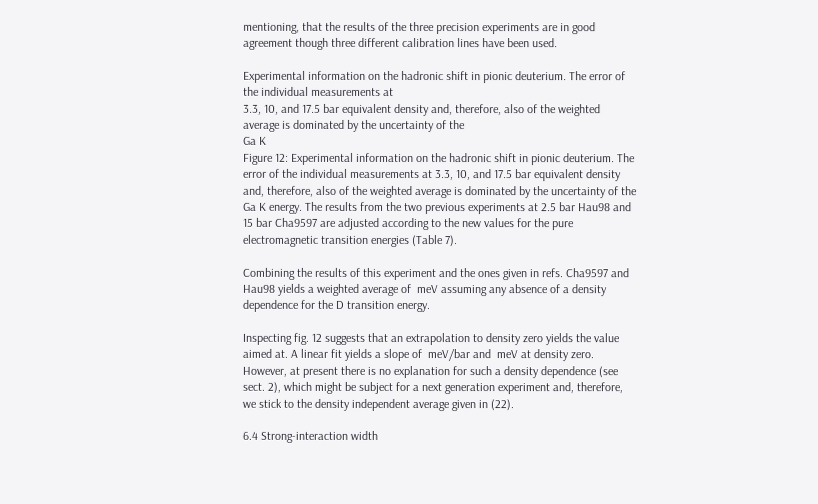mentioning, that the results of the three precision experiments are in good agreement though three different calibration lines have been used.

Experimental information on the hadronic shift in pionic deuterium. The error of the individual measurements at
3.3, 10, and 17.5 bar equivalent density and, therefore, also of the weighted average is dominated by the uncertainty of the
Ga K
Figure 12: Experimental information on the hadronic shift in pionic deuterium. The error of the individual measurements at 3.3, 10, and 17.5 bar equivalent density and, therefore, also of the weighted average is dominated by the uncertainty of the Ga K energy. The results from the two previous experiments at 2.5 bar Hau98 and 15 bar Cha9597 are adjusted according to the new values for the pure electromagnetic transition energies (Table 7).

Combining the results of this experiment and the ones given in refs. Cha9597 and Hau98 yields a weighted average of  meV assuming any absence of a density dependence for the D transition energy.

Inspecting fig. 12 suggests that an extrapolation to density zero yields the value aimed at. A linear fit yields a slope of  meV/bar and  meV at density zero. However, at present there is no explanation for such a density dependence (see sect. 2), which might be subject for a next generation experiment and, therefore, we stick to the density independent average given in (22).

6.4 Strong-interaction width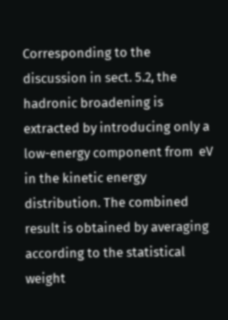Corresponding to the discussion in sect. 5.2, the hadronic broadening is extracted by introducing only a low-energy component from  eV in the kinetic energy distribution. The combined result is obtained by averaging according to the statistical weight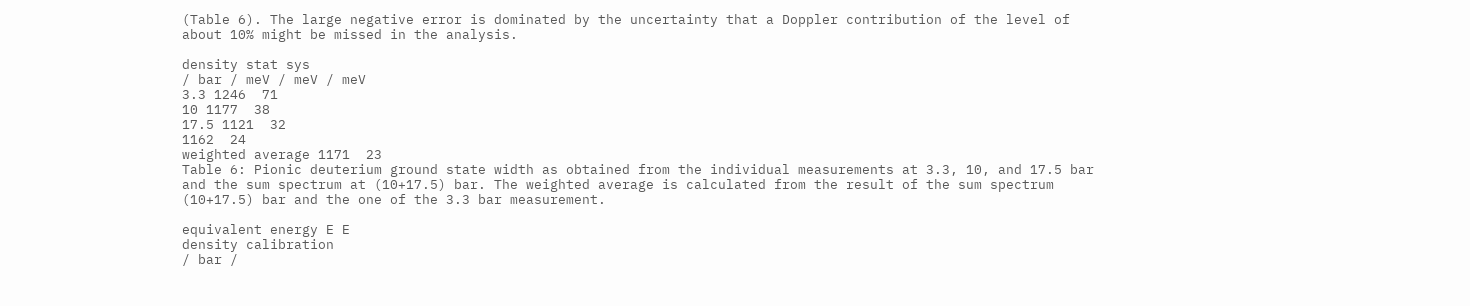(Table 6). The large negative error is dominated by the uncertainty that a Doppler contribution of the level of about 10% might be missed in the analysis.

density stat sys
/ bar / meV / meV / meV
3.3 1246  71
10 1177  38
17.5 1121  32
1162  24
weighted average 1171  23
Table 6: Pionic deuterium ground state width as obtained from the individual measurements at 3.3, 10, and 17.5 bar and the sum spectrum at (10+17.5) bar. The weighted average is calculated from the result of the sum spectrum (10+17.5) bar and the one of the 3.3 bar measurement.

equivalent energy E E
density calibration
/ bar /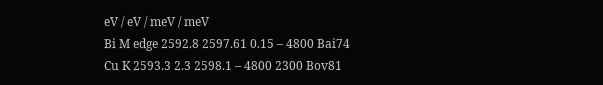eV / eV / meV / meV
Bi M edge 2592.8 2597.61 0.15 – 4800 Bai74
Cu K 2593.3 2.3 2598.1 – 4800 2300 Bov81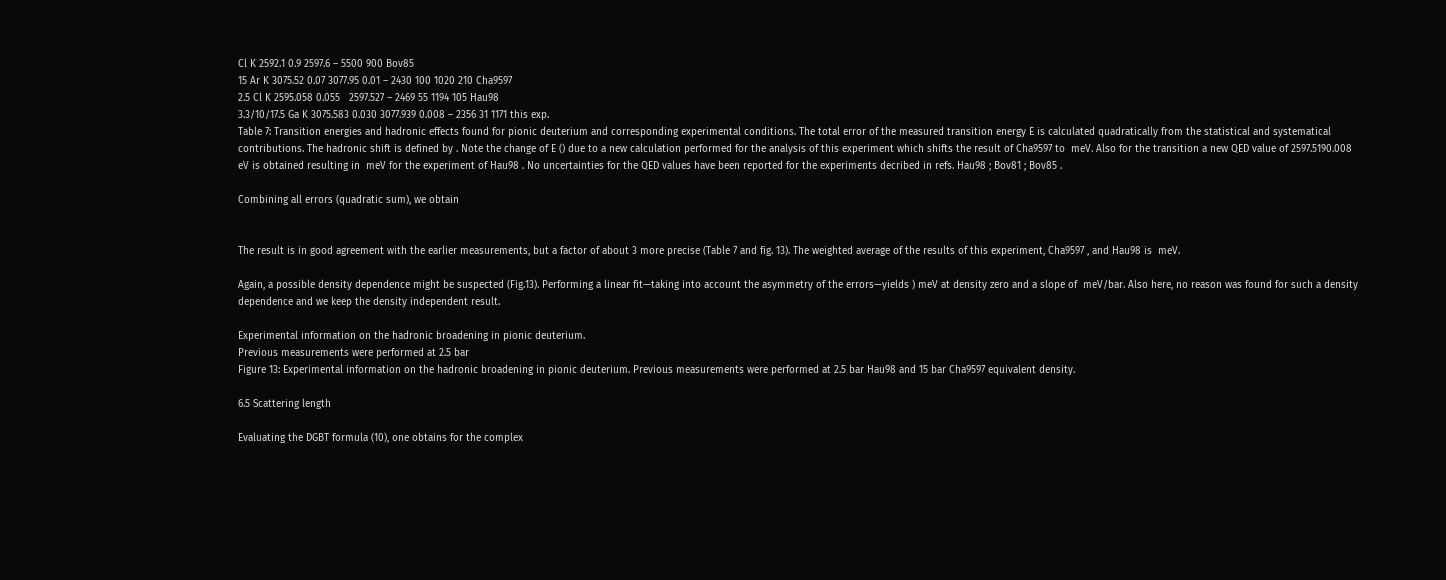Cl K 2592.1 0.9 2597.6 – 5500 900 Bov85
15 Ar K 3075.52 0.07 3077.95 0.01 – 2430 100 1020 210 Cha9597
2.5 Cl K 2595.058 0.055   2597.527 – 2469 55 1194 105 Hau98
3.3/10/17.5 Ga K 3075.583 0.030 3077.939 0.008 – 2356 31 1171 this exp.
Table 7: Transition energies and hadronic effects found for pionic deuterium and corresponding experimental conditions. The total error of the measured transition energy E is calculated quadratically from the statistical and systematical contributions. The hadronic shift is defined by . Note the change of E () due to a new calculation performed for the analysis of this experiment which shifts the result of Cha9597 to  meV. Also for the transition a new QED value of 2597.5190.008 eV is obtained resulting in  meV for the experiment of Hau98 . No uncertainties for the QED values have been reported for the experiments decribed in refs. Hau98 ; Bov81 ; Bov85 .

Combining all errors (quadratic sum), we obtain


The result is in good agreement with the earlier measurements, but a factor of about 3 more precise (Table 7 and fig. 13). The weighted average of the results of this experiment, Cha9597 , and Hau98 is  meV.

Again, a possible density dependence might be suspected (Fig.13). Performing a linear fit—taking into account the asymmetry of the errors—yields ) meV at density zero and a slope of  meV/bar. Also here, no reason was found for such a density dependence and we keep the density independent result.

Experimental information on the hadronic broadening in pionic deuterium.
Previous measurements were performed at 2.5 bar
Figure 13: Experimental information on the hadronic broadening in pionic deuterium. Previous measurements were performed at 2.5 bar Hau98 and 15 bar Cha9597 equivalent density.

6.5 Scattering length

Evaluating the DGBT formula (10), one obtains for the complex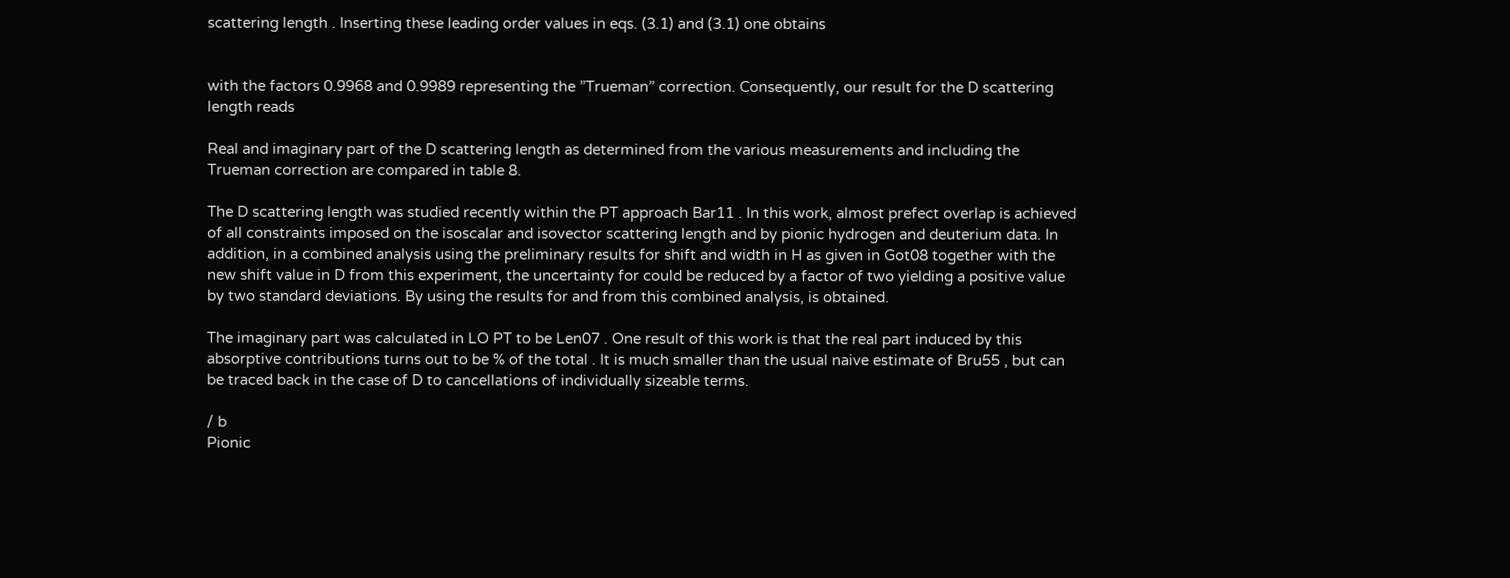scattering length . Inserting these leading order values in eqs. (3.1) and (3.1) one obtains


with the factors 0.9968 and 0.9989 representing the ”Trueman” correction. Consequently, our result for the D scattering length reads

Real and imaginary part of the D scattering length as determined from the various measurements and including the Trueman correction are compared in table 8.

The D scattering length was studied recently within the PT approach Bar11 . In this work, almost prefect overlap is achieved of all constraints imposed on the isoscalar and isovector scattering length and by pionic hydrogen and deuterium data. In addition, in a combined analysis using the preliminary results for shift and width in H as given in Got08 together with the new shift value in D from this experiment, the uncertainty for could be reduced by a factor of two yielding a positive value by two standard deviations. By using the results for and from this combined analysis, is obtained.

The imaginary part was calculated in LO PT to be Len07 . One result of this work is that the real part induced by this absorptive contributions turns out to be % of the total . It is much smaller than the usual naive estimate of Bru55 , but can be traced back in the case of D to cancellations of individually sizeable terms.

/ b
Pionic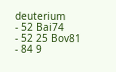deuterium
- 52 Bai74
- 52 25 Bov81
- 84 9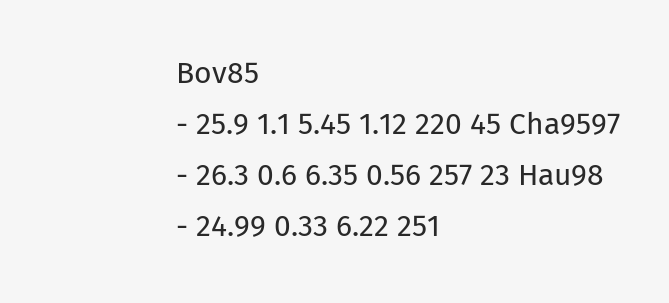Bov85
- 25.9 1.1 5.45 1.12 220 45 Cha9597
- 26.3 0.6 6.35 0.56 257 23 Hau98
- 24.99 0.33 6.22 251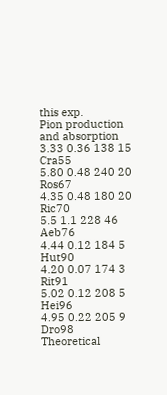this exp.
Pion production and absorption
3.33 0.36 138 15 Cra55
5.80 0.48 240 20 Ros67
4.35 0.48 180 20 Ric70
5.5 1.1 228 46 Aeb76
4.44 0.12 184 5 Hut90
4.20 0.07 174 3 Rit91
5.02 0.12 208 5 Hei96
4.95 0.22 205 9 Dro98
Theoretical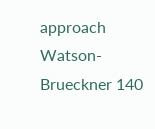approach
Watson-Brueckner 140